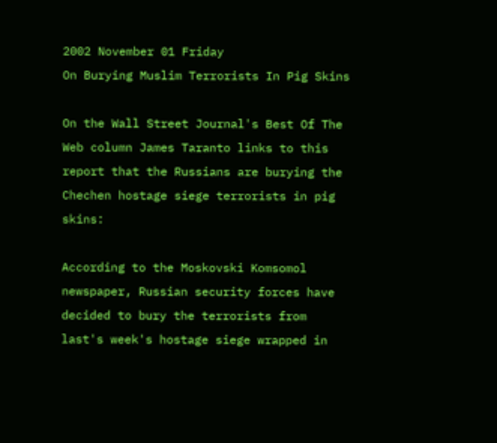2002 November 01 Friday
On Burying Muslim Terrorists In Pig Skins

On the Wall Street Journal's Best Of The Web column James Taranto links to this report that the Russians are burying the Chechen hostage siege terrorists in pig skins:

According to the Moskovski Komsomol newspaper, Russian security forces have decided to bury the terrorists from last's week's hostage siege wrapped in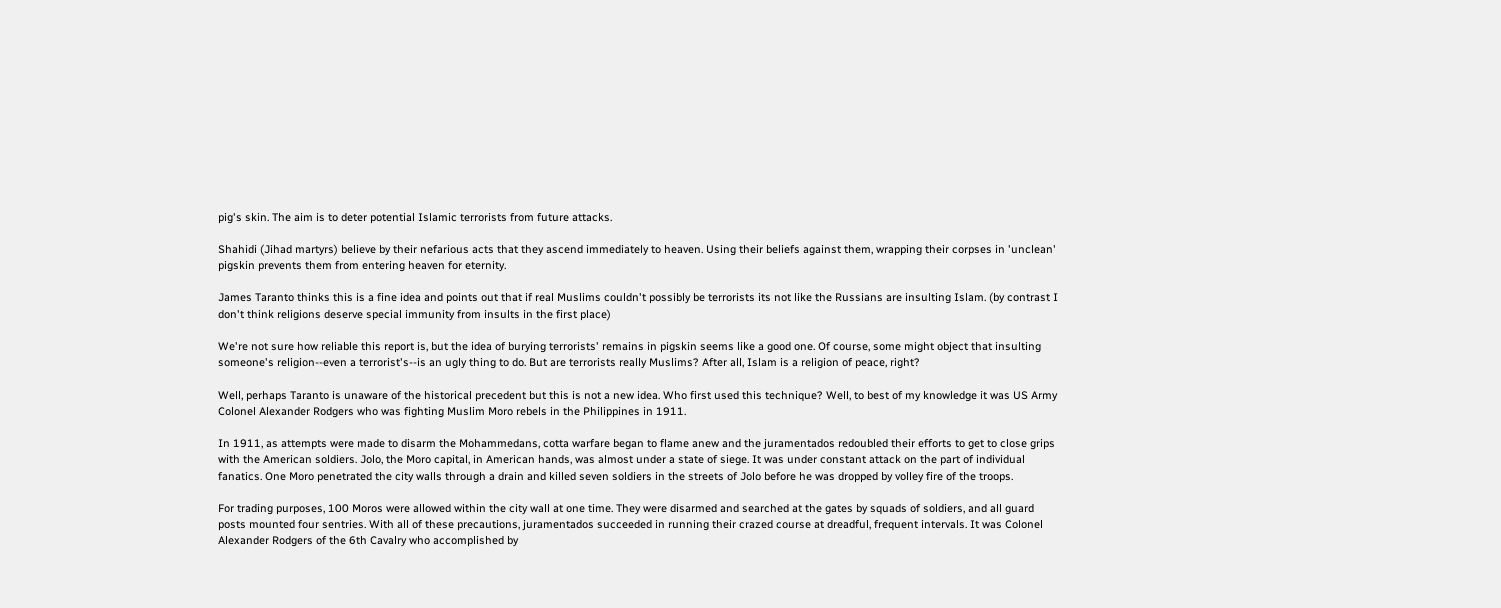pig's skin. The aim is to deter potential Islamic terrorists from future attacks.

Shahidi (Jihad martyrs) believe by their nefarious acts that they ascend immediately to heaven. Using their beliefs against them, wrapping their corpses in 'unclean' pigskin prevents them from entering heaven for eternity.

James Taranto thinks this is a fine idea and points out that if real Muslims couldn't possibly be terrorists its not like the Russians are insulting Islam. (by contrast I don't think religions deserve special immunity from insults in the first place)

We're not sure how reliable this report is, but the idea of burying terrorists' remains in pigskin seems like a good one. Of course, some might object that insulting someone's religion--even a terrorist's--is an ugly thing to do. But are terrorists really Muslims? After all, Islam is a religion of peace, right?

Well, perhaps Taranto is unaware of the historical precedent but this is not a new idea. Who first used this technique? Well, to best of my knowledge it was US Army Colonel Alexander Rodgers who was fighting Muslim Moro rebels in the Philippines in 1911.

In 1911, as attempts were made to disarm the Mohammedans, cotta warfare began to flame anew and the juramentados redoubled their efforts to get to close grips with the American soldiers. Jolo, the Moro capital, in American hands, was almost under a state of siege. It was under constant attack on the part of individual fanatics. One Moro penetrated the city walls through a drain and killed seven soldiers in the streets of Jolo before he was dropped by volley fire of the troops.

For trading purposes, 100 Moros were allowed within the city wall at one time. They were disarmed and searched at the gates by squads of soldiers, and all guard posts mounted four sentries. With all of these precautions, juramentados succeeded in running their crazed course at dreadful, frequent intervals. It was Colonel Alexander Rodgers of the 6th Cavalry who accomplished by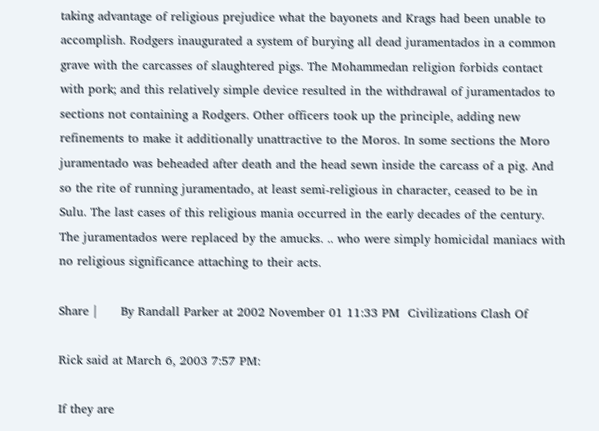taking advantage of religious prejudice what the bayonets and Krags had been unable to accomplish. Rodgers inaugurated a system of burying all dead juramentados in a common grave with the carcasses of slaughtered pigs. The Mohammedan religion forbids contact with pork; and this relatively simple device resulted in the withdrawal of juramentados to sections not containing a Rodgers. Other officers took up the principle, adding new refinements to make it additionally unattractive to the Moros. In some sections the Moro juramentado was beheaded after death and the head sewn inside the carcass of a pig. And so the rite of running juramentado, at least semi-religious in character, ceased to be in Sulu. The last cases of this religious mania occurred in the early decades of the century. The juramentados were replaced by the amucks. .. who were simply homicidal maniacs with no religious significance attaching to their acts.

Share |      By Randall Parker at 2002 November 01 11:33 PM  Civilizations Clash Of

Rick said at March 6, 2003 7:57 PM:

If they are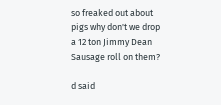so freaked out about pigs why don't we drop a 12 ton Jimmy Dean Sausage roll on them?

d said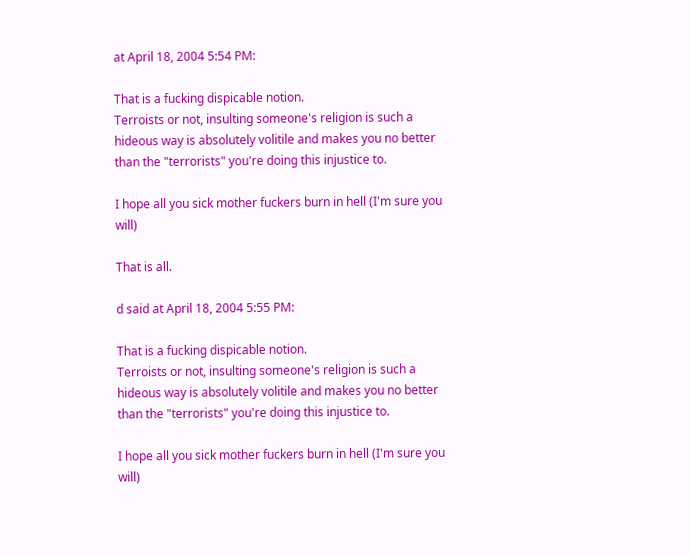at April 18, 2004 5:54 PM:

That is a fucking dispicable notion.
Terroists or not, insulting someone's religion is such a hideous way is absolutely volitile and makes you no better than the "terrorists" you're doing this injustice to.

I hope all you sick mother fuckers burn in hell (I'm sure you will)

That is all.

d said at April 18, 2004 5:55 PM:

That is a fucking dispicable notion.
Terroists or not, insulting someone's religion is such a hideous way is absolutely volitile and makes you no better than the "terrorists" you're doing this injustice to.

I hope all you sick mother fuckers burn in hell (I'm sure you will)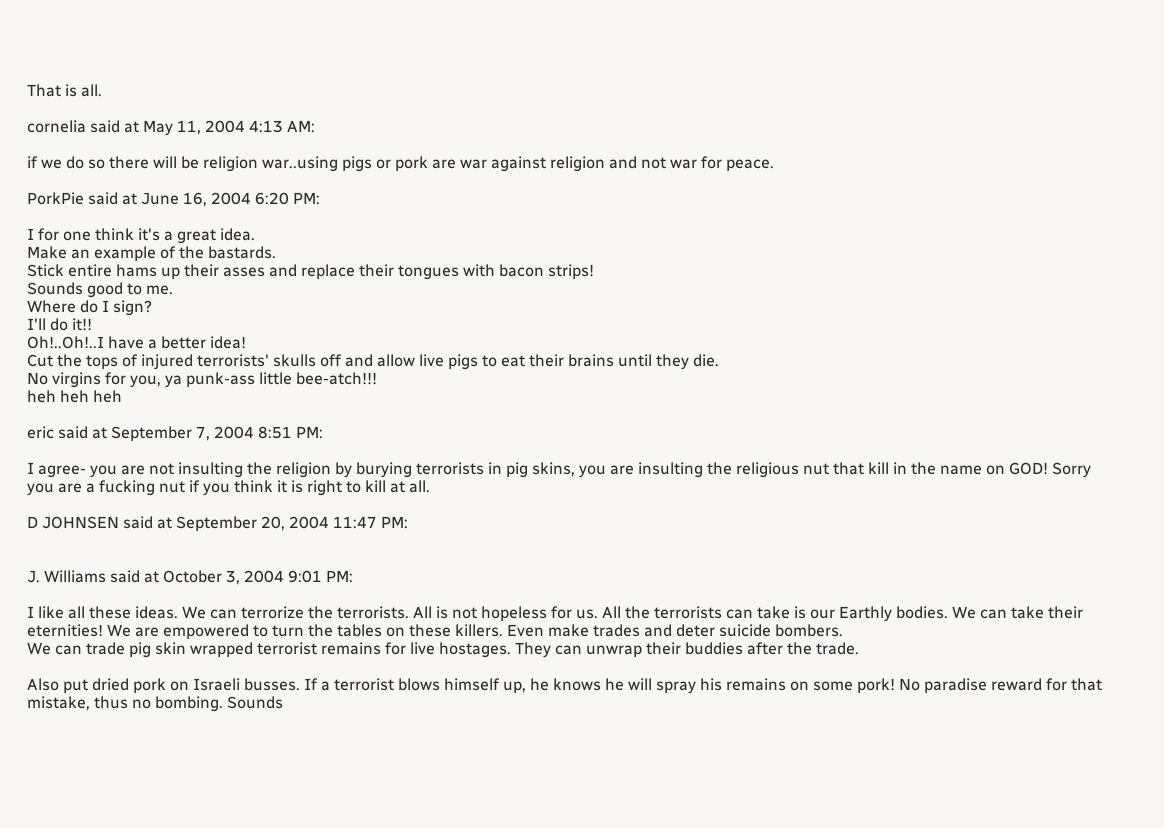That is all.

cornelia said at May 11, 2004 4:13 AM:

if we do so there will be religion war..using pigs or pork are war against religion and not war for peace.

PorkPie said at June 16, 2004 6:20 PM:

I for one think it's a great idea.
Make an example of the bastards.
Stick entire hams up their asses and replace their tongues with bacon strips!
Sounds good to me.
Where do I sign?
I'll do it!!
Oh!..Oh!..I have a better idea!
Cut the tops of injured terrorists' skulls off and allow live pigs to eat their brains until they die.
No virgins for you, ya punk-ass little bee-atch!!!
heh heh heh

eric said at September 7, 2004 8:51 PM:

I agree- you are not insulting the religion by burying terrorists in pig skins, you are insulting the religious nut that kill in the name on GOD! Sorry you are a fucking nut if you think it is right to kill at all.

D JOHNSEN said at September 20, 2004 11:47 PM:


J. Williams said at October 3, 2004 9:01 PM:

I like all these ideas. We can terrorize the terrorists. All is not hopeless for us. All the terrorists can take is our Earthly bodies. We can take their eternities! We are empowered to turn the tables on these killers. Even make trades and deter suicide bombers.
We can trade pig skin wrapped terrorist remains for live hostages. They can unwrap their buddies after the trade.

Also put dried pork on Israeli busses. If a terrorist blows himself up, he knows he will spray his remains on some pork! No paradise reward for that mistake, thus no bombing. Sounds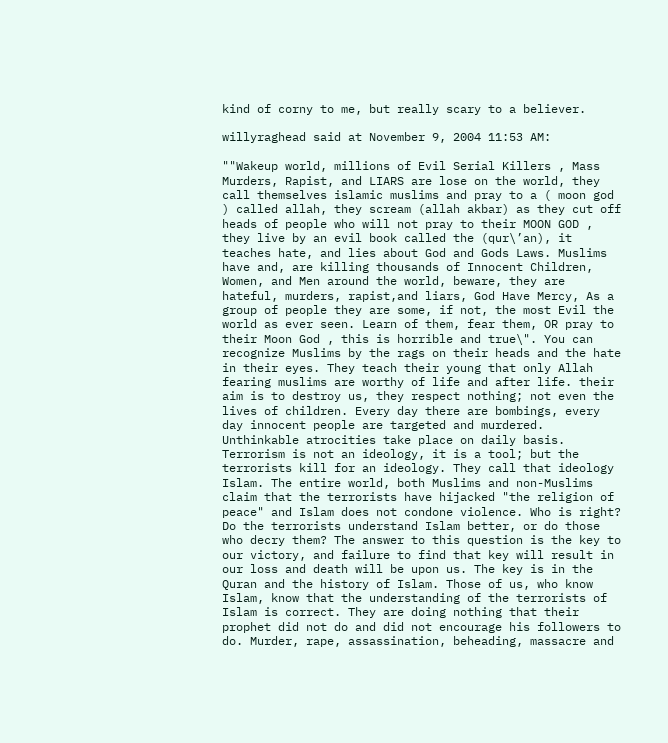kind of corny to me, but really scary to a believer.

willyraghead said at November 9, 2004 11:53 AM:

""Wakeup world, millions of Evil Serial Killers , Mass Murders, Rapist, and LIARS are lose on the world, they call themselves islamic muslims and pray to a ( moon god ) called allah, they scream (allah akbar) as they cut off heads of people who will not pray to their MOON GOD , they live by an evil book called the (qur\’an), it teaches hate, and lies about God and Gods Laws. Muslims have and, are killing thousands of Innocent Children, Women, and Men around the world, beware, they are hateful, murders, rapist,and liars, God Have Mercy, As a group of people they are some, if not, the most Evil the world as ever seen. Learn of them, fear them, OR pray to their Moon God , this is horrible and true\". You can recognize Muslims by the rags on their heads and the hate in their eyes. They teach their young that only Allah fearing muslims are worthy of life and after life. their aim is to destroy us, they respect nothing; not even the lives of children. Every day there are bombings, every day innocent people are targeted and murdered. Unthinkable atrocities take place on daily basis. Terrorism is not an ideology, it is a tool; but the terrorists kill for an ideology. They call that ideology Islam. The entire world, both Muslims and non-Muslims claim that the terrorists have hijacked "the religion of peace" and Islam does not condone violence. Who is right? Do the terrorists understand Islam better, or do those who decry them? The answer to this question is the key to our victory, and failure to find that key will result in our loss and death will be upon us. The key is in the Quran and the history of Islam. Those of us, who know Islam, know that the understanding of the terrorists of Islam is correct. They are doing nothing that their prophet did not do and did not encourage his followers to do. Murder, rape, assassination, beheading, massacre and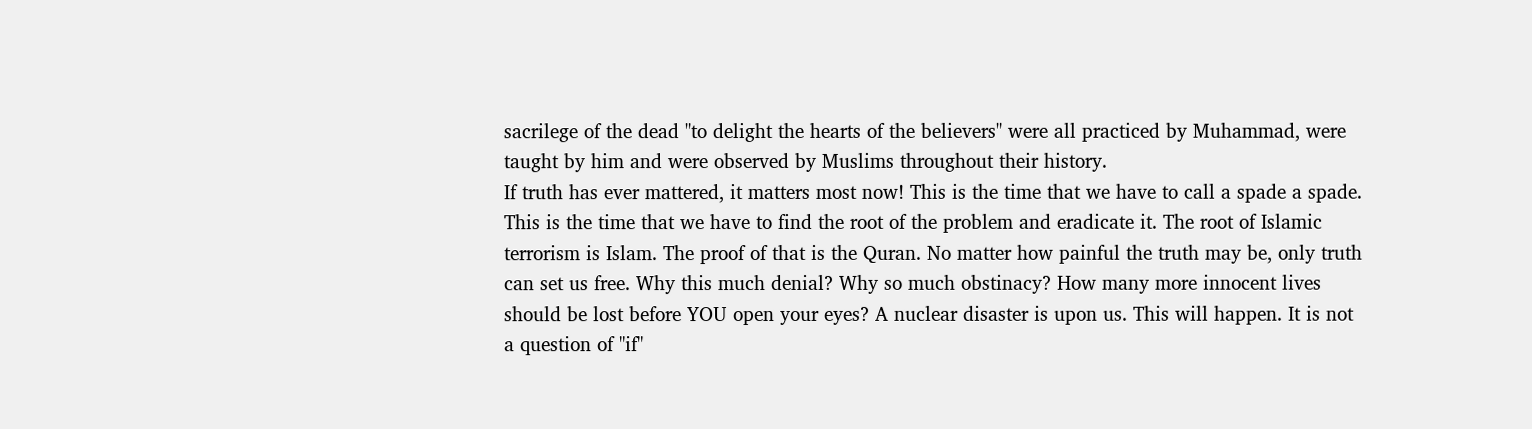sacrilege of the dead "to delight the hearts of the believers" were all practiced by Muhammad, were taught by him and were observed by Muslims throughout their history.
If truth has ever mattered, it matters most now! This is the time that we have to call a spade a spade. This is the time that we have to find the root of the problem and eradicate it. The root of Islamic terrorism is Islam. The proof of that is the Quran. No matter how painful the truth may be, only truth can set us free. Why this much denial? Why so much obstinacy? How many more innocent lives should be lost before YOU open your eyes? A nuclear disaster is upon us. This will happen. It is not a question of "if"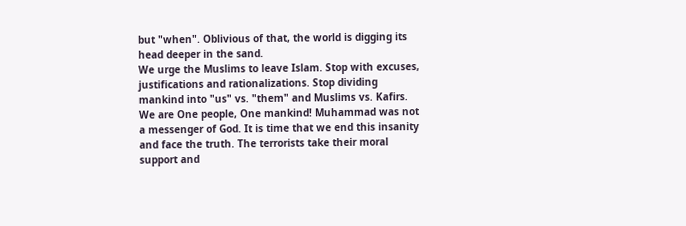but "when". Oblivious of that, the world is digging its head deeper in the sand.
We urge the Muslims to leave Islam. Stop with excuses, justifications and rationalizations. Stop dividing mankind into "us" vs. "them" and Muslims vs. Kafirs. We are One people, One mankind! Muhammad was not a messenger of God. It is time that we end this insanity and face the truth. The terrorists take their moral support and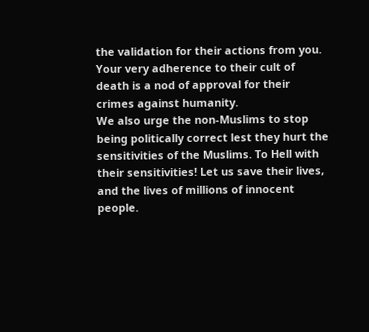the validation for their actions from you. Your very adherence to their cult of death is a nod of approval for their crimes against humanity.
We also urge the non-Muslims to stop being politically correct lest they hurt the sensitivities of the Muslims. To Hell with their sensitivities! Let us save their lives, and the lives of millions of innocent people.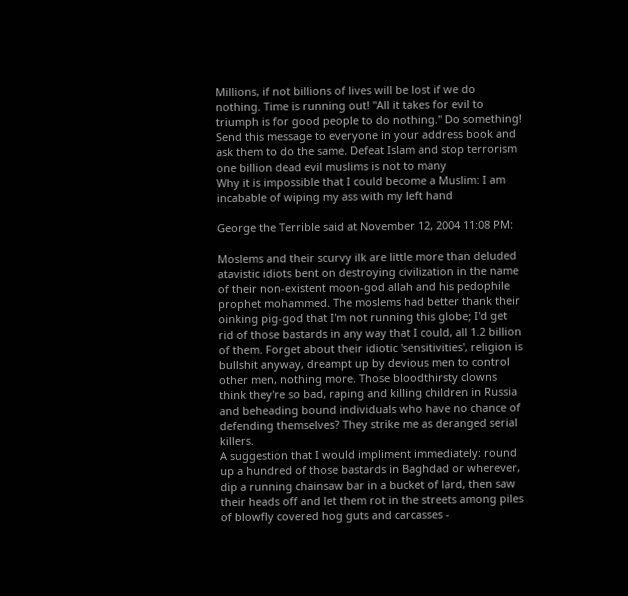Millions, if not billions of lives will be lost if we do nothing. Time is running out! "All it takes for evil to triumph is for good people to do nothing." Do something! Send this message to everyone in your address book and ask them to do the same. Defeat Islam and stop terrorism one billion dead evil muslims is not to many
Why it is impossible that I could become a Muslim: I am incabable of wiping my ass with my left hand

George the Terrible said at November 12, 2004 11:08 PM:

Moslems and their scurvy ilk are little more than deluded atavistic idiots bent on destroying civilization in the name of their non-existent moon-god allah and his pedophile prophet mohammed. The moslems had better thank their oinking pig-god that I'm not running this globe; I'd get rid of those bastards in any way that I could, all 1.2 billion of them. Forget about their idiotic 'sensitivities', religion is bullshit anyway, dreampt up by devious men to control other men, nothing more. Those bloodthirsty clowns think they're so bad, raping and killing children in Russia and beheading bound individuals who have no chance of defending themselves? They strike me as deranged serial killers.
A suggestion that I would impliment immediately: round up a hundred of those bastards in Baghdad or wherever, dip a running chainsaw bar in a bucket of lard, then saw their heads off and let them rot in the streets among piles of blowfly covered hog guts and carcasses -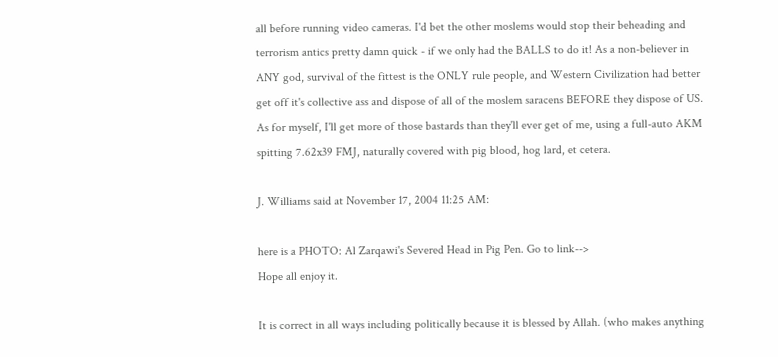all before running video cameras. I'd bet the other moslems would stop their beheading and terrorism antics pretty damn quick - if we only had the BALLS to do it! As a non-believer in ANY god, survival of the fittest is the ONLY rule people, and Western Civilization had better get off it's collective ass and dispose of all of the moslem saracens BEFORE they dispose of US.
As for myself, I'll get more of those bastards than they'll ever get of me, using a full-auto AKM spitting 7.62x39 FMJ, naturally covered with pig blood, hog lard, et cetera.

J. Williams said at November 17, 2004 11:25 AM:

here is a PHOTO: Al Zarqawi's Severed Head in Pig Pen. Go to link-->
Hope all enjoy it.

It is correct in all ways including politically because it is blessed by Allah. (who makes anything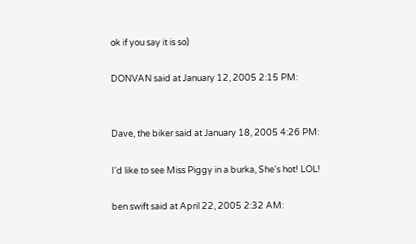ok if you say it is so)

DONVAN said at January 12, 2005 2:15 PM:


Dave, the biker said at January 18, 2005 4:26 PM:

I'd like to see Miss Piggy in a burka, She's hot! LOL!

ben swift said at April 22, 2005 2:32 AM: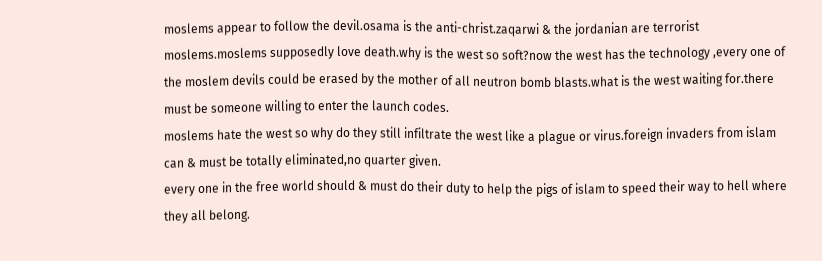moslems appear to follow the devil.osama is the anti-christ.zaqarwi & the jordanian are terrorist moslems.moslems supposedly love death.why is the west so soft?now the west has the technology ,every one of the moslem devils could be erased by the mother of all neutron bomb blasts.what is the west waiting for.there must be someone willing to enter the launch codes.
moslems hate the west so why do they still infiltrate the west like a plague or virus.foreign invaders from islam can & must be totally eliminated,no quarter given.
every one in the free world should & must do their duty to help the pigs of islam to speed their way to hell where they all belong.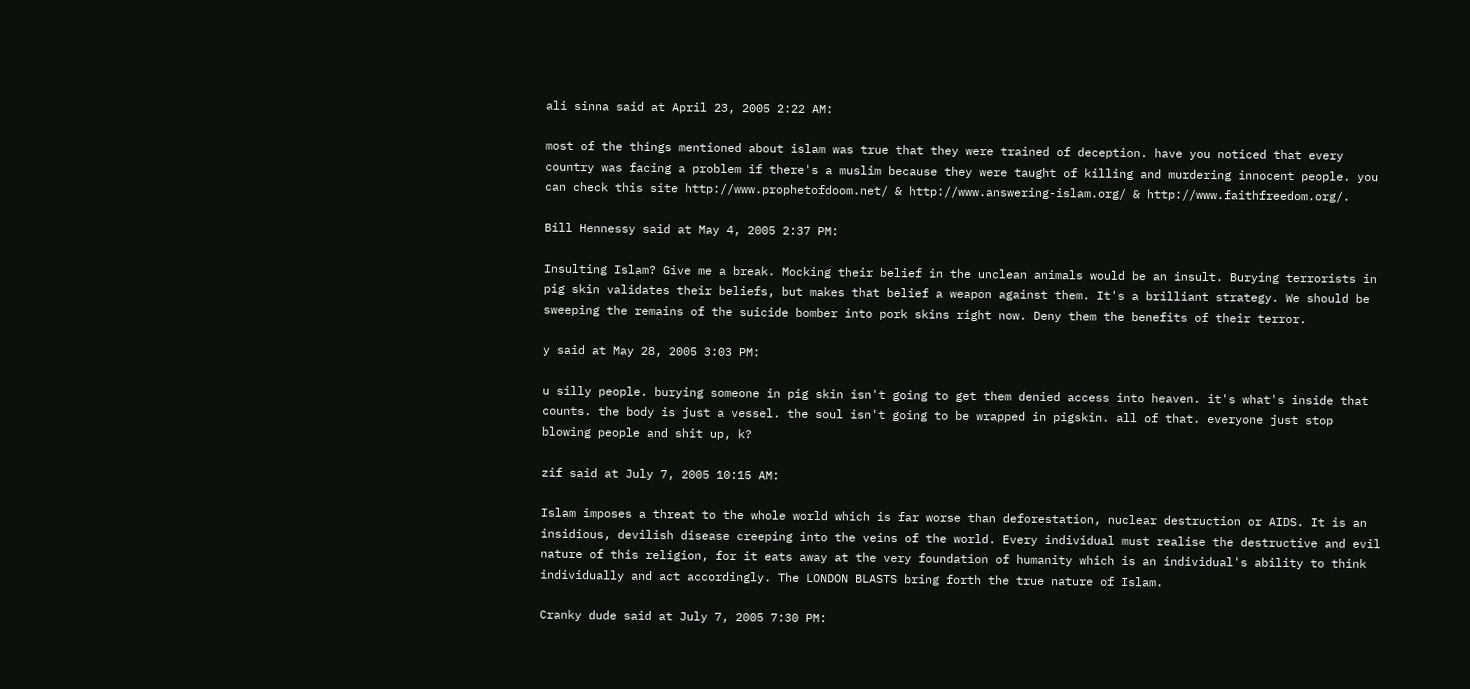ali sinna said at April 23, 2005 2:22 AM:

most of the things mentioned about islam was true that they were trained of deception. have you noticed that every country was facing a problem if there's a muslim because they were taught of killing and murdering innocent people. you can check this site http://www.prophetofdoom.net/ & http://www.answering-islam.org/ & http://www.faithfreedom.org/.

Bill Hennessy said at May 4, 2005 2:37 PM:

Insulting Islam? Give me a break. Mocking their belief in the unclean animals would be an insult. Burying terrorists in pig skin validates their beliefs, but makes that belief a weapon against them. It's a brilliant strategy. We should be sweeping the remains of the suicide bomber into pork skins right now. Deny them the benefits of their terror.

y said at May 28, 2005 3:03 PM:

u silly people. burying someone in pig skin isn't going to get them denied access into heaven. it's what's inside that counts. the body is just a vessel. the soul isn't going to be wrapped in pigskin. all of that. everyone just stop blowing people and shit up, k?

zif said at July 7, 2005 10:15 AM:

Islam imposes a threat to the whole world which is far worse than deforestation, nuclear destruction or AIDS. It is an insidious, devilish disease creeping into the veins of the world. Every individual must realise the destructive and evil nature of this religion, for it eats away at the very foundation of humanity which is an individual's ability to think individually and act accordingly. The LONDON BLASTS bring forth the true nature of Islam.

Cranky dude said at July 7, 2005 7:30 PM: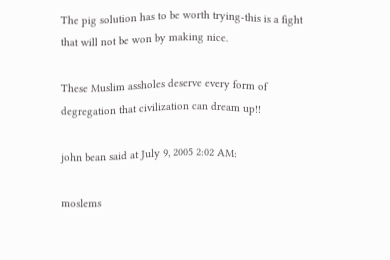The pig solution has to be worth trying-this is a fight that will not be won by making nice.

These Muslim assholes deserve every form of degregation that civilization can dream up!!

john bean said at July 9, 2005 2:02 AM:

moslems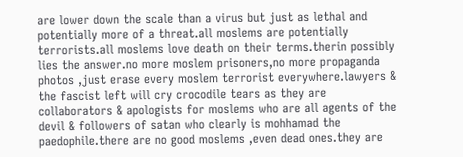are lower down the scale than a virus but just as lethal and potentially more of a threat.all moslems are potentially terrorists.all moslems love death on their terms.therin possibly lies the answer.no more moslem prisoners,no more propaganda photos ,just erase every moslem terrorist everywhere.lawyers & the fascist left will cry crocodile tears as they are collaborators & apologists for moslems who are all agents of the devil & followers of satan who clearly is mohhamad the paedophile.there are no good moslems ,even dead ones.they are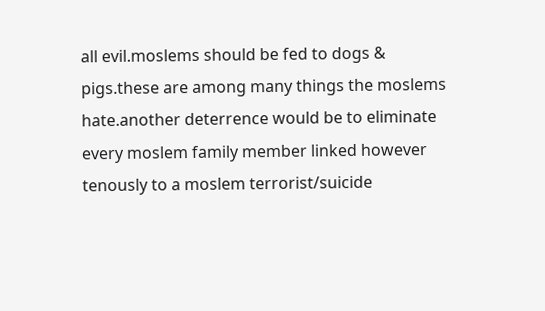all evil.moslems should be fed to dogs & pigs.these are among many things the moslems hate.another deterrence would be to eliminate every moslem family member linked however tenously to a moslem terrorist/suicide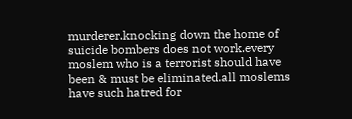murderer.knocking down the home of suicide bombers does not work.every moslem who is a terrorist should have been & must be eliminated.all moslems have such hatred for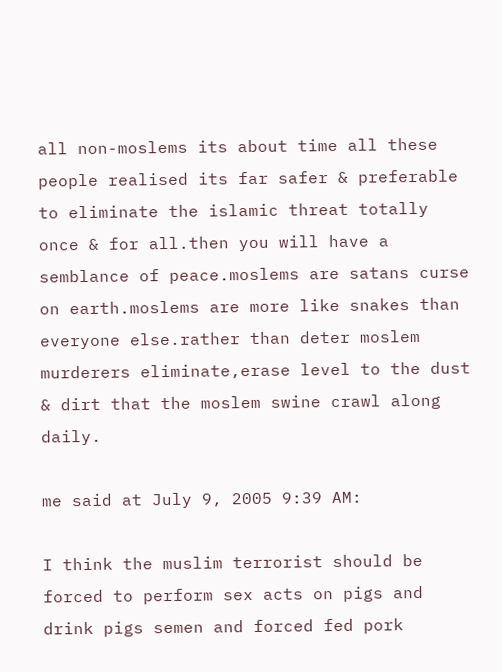all non-moslems its about time all these people realised its far safer & preferable to eliminate the islamic threat totally once & for all.then you will have a semblance of peace.moslems are satans curse on earth.moslems are more like snakes than everyone else.rather than deter moslem murderers eliminate,erase level to the dust & dirt that the moslem swine crawl along daily.

me said at July 9, 2005 9:39 AM:

I think the muslim terrorist should be forced to perform sex acts on pigs and drink pigs semen and forced fed pork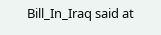Bill_In_Iraq said at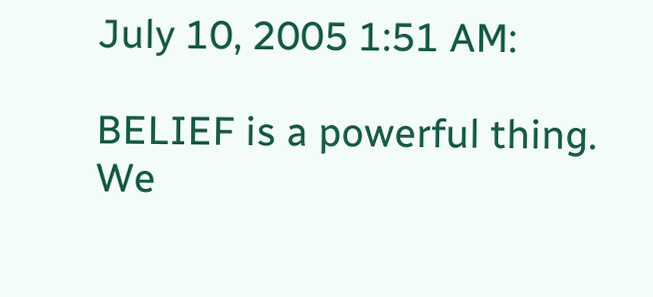July 10, 2005 1:51 AM:

BELIEF is a powerful thing. We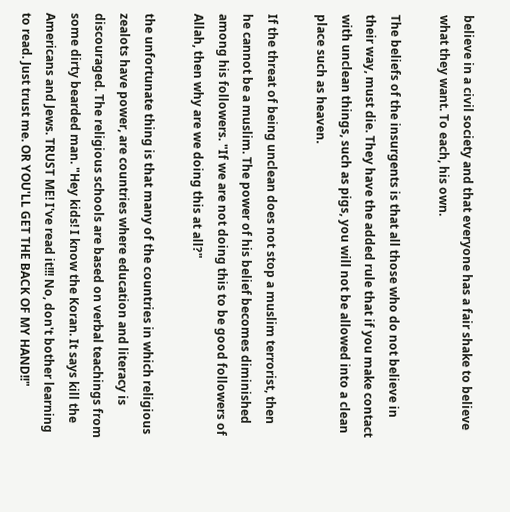believe in a civil society and that everyone has a fair shake to believe what they want. To each, his own.

The beliefs of the insurgents is that all those who do not believe in their way, must die. They have the added rule that if you make contact with unclean things, such as pigs, you will not be allowed into a clean place such as heaven.

If the threat of being unclean does not stop a muslim terrorist, then he cannot be a muslim. The power of his belief becomes diminished among his followers. "If we are not doing this to be good followers of Allah, then why are we doing this at all?"

the unfortunate thing is that many of the countries in which religious zealots have power, are countries where education and literacy is discouraged. The religious schools are based on verbal teachings from some dirty bearded man. "Hey kids! I know the Koran. It says kill the Americans and Jews. TRUST ME! I've read it!!! No, don't bother learning to read. Just trust me. OR YOU'LL GET THE BACK OF MY HAND!!"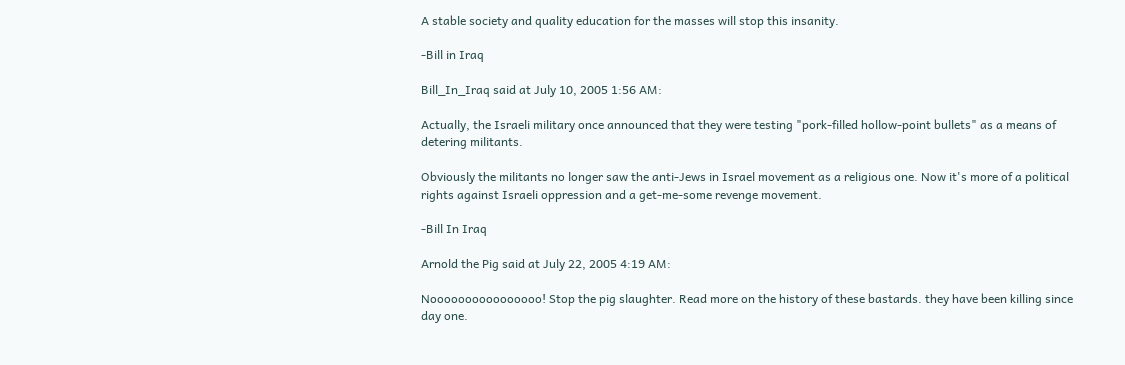A stable society and quality education for the masses will stop this insanity.

-Bill in Iraq

Bill_In_Iraq said at July 10, 2005 1:56 AM:

Actually, the Israeli military once announced that they were testing "pork-filled hollow-point bullets" as a means of detering militants.

Obviously the militants no longer saw the anti-Jews in Israel movement as a religious one. Now it's more of a political rights against Israeli oppression and a get-me-some revenge movement.

-Bill In Iraq

Arnold the Pig said at July 22, 2005 4:19 AM:

Noooooooooooooooo! Stop the pig slaughter. Read more on the history of these bastards. they have been killing since day one.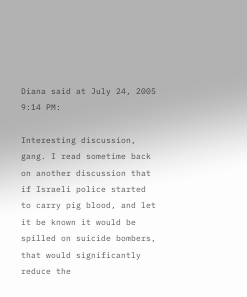Diana said at July 24, 2005 9:14 PM:

Interesting discussion, gang. I read sometime back on another discussion that if Israeli police started to carry pig blood, and let it be known it would be spilled on suicide bombers, that would significantly reduce the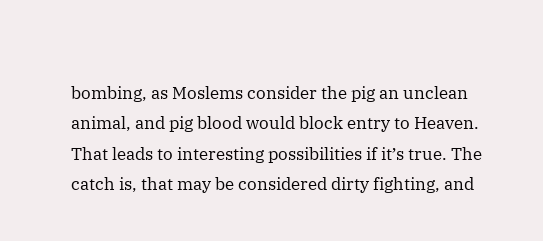bombing, as Moslems consider the pig an unclean animal, and pig blood would block entry to Heaven. That leads to interesting possibilities if it’s true. The catch is, that may be considered dirty fighting, and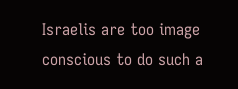Israelis are too image conscious to do such a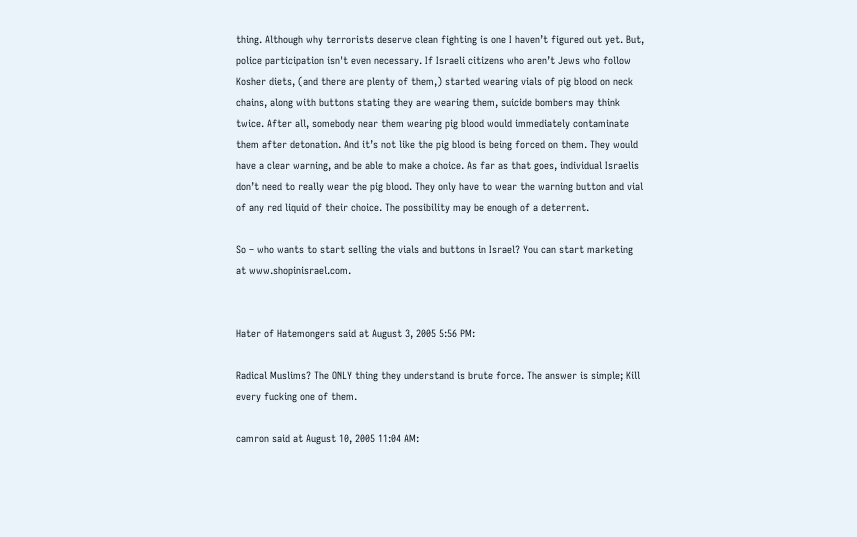thing. Although why terrorists deserve clean fighting is one I haven’t figured out yet. But, police participation isn't even necessary. If Israeli citizens who aren’t Jews who follow Kosher diets, (and there are plenty of them,) started wearing vials of pig blood on neck chains, along with buttons stating they are wearing them, suicide bombers may think twice. After all, somebody near them wearing pig blood would immediately contaminate them after detonation. And it’s not like the pig blood is being forced on them. They would have a clear warning, and be able to make a choice. As far as that goes, individual Israelis don’t need to really wear the pig blood. They only have to wear the warning button and vial of any red liquid of their choice. The possibility may be enough of a deterrent.

So – who wants to start selling the vials and buttons in Israel? You can start marketing at www.shopinisrael.com.


Hater of Hatemongers said at August 3, 2005 5:56 PM:

Radical Muslims? The ONLY thing they understand is brute force. The answer is simple; Kill every fucking one of them.

camron said at August 10, 2005 11:04 AM: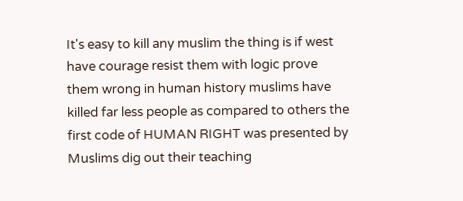It's easy to kill any muslim the thing is if west have courage resist them with logic prove them wrong in human history muslims have killed far less people as compared to others the first code of HUMAN RIGHT was presented by Muslims dig out their teaching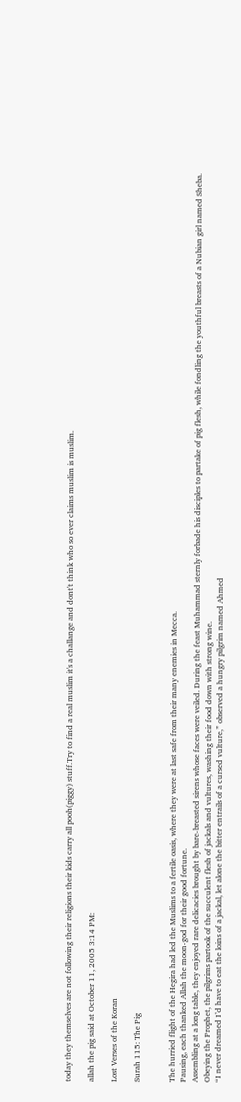today they themselves are not following their religions their kids carry all pooh(piggy) stuff.Try to find a real muslim it's a challange and dont't think who so ever claims muslim is muslim.

allah the pig said at October 11, 2005 3:14 PM:

Lost Verses of the Koran

Surah 115: The Pig


The hurried flight of the Hegira had led the Muslims to a fertile oasis, where they were at last safe from their many enemies in Mecca.
Pausing, each thanked Allah the moon-god for their good fortune.
Assembling at a long table, they enjoyed rare delicacies brought by bare-breasted sirens whose faces were veiled. During the feast Muhammad sternly forbade his disciples to partake of pig flesh, while fondling the youthful breasts of a Nubian girl named Sheba.
Obeying the Prophet, the pilgrims partook of the succulent flesh of jackals and vultures, washing their food down with strong wine.
“I never dreamed I’d have to eat the loins of a jackal, let alone the bitter entrails of a cursed vulture,” observed a hungry pilgrim named Ahmed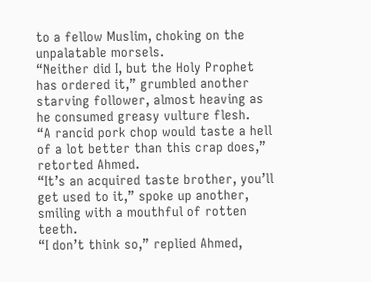to a fellow Muslim, choking on the unpalatable morsels.
“Neither did I, but the Holy Prophet has ordered it,” grumbled another starving follower, almost heaving as he consumed greasy vulture flesh.
“A rancid pork chop would taste a hell of a lot better than this crap does,” retorted Ahmed.
“It’s an acquired taste brother, you’ll get used to it,” spoke up another, smiling with a mouthful of rotten teeth.
“I don’t think so,” replied Ahmed,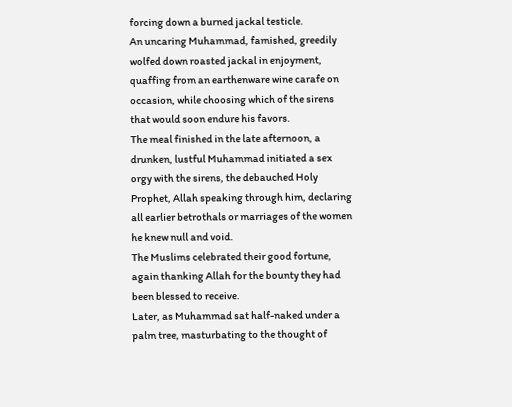forcing down a burned jackal testicle.
An uncaring Muhammad, famished, greedily wolfed down roasted jackal in enjoyment, quaffing from an earthenware wine carafe on occasion, while choosing which of the sirens that would soon endure his favors.
The meal finished in the late afternoon, a drunken, lustful Muhammad initiated a sex orgy with the sirens, the debauched Holy Prophet, Allah speaking through him, declaring all earlier betrothals or marriages of the women he knew null and void.
The Muslims celebrated their good fortune, again thanking Allah for the bounty they had been blessed to receive.
Later, as Muhammad sat half-naked under a palm tree, masturbating to the thought of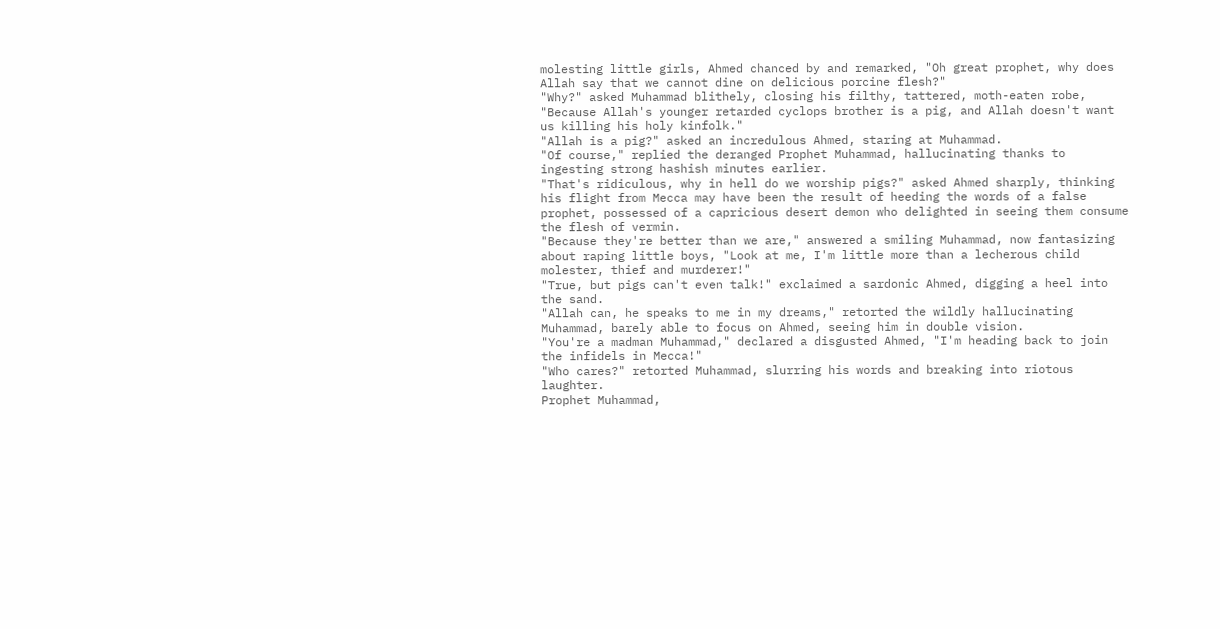molesting little girls, Ahmed chanced by and remarked, "Oh great prophet, why does Allah say that we cannot dine on delicious porcine flesh?"
"Why?" asked Muhammad blithely, closing his filthy, tattered, moth-eaten robe, "Because Allah's younger retarded cyclops brother is a pig, and Allah doesn't want us killing his holy kinfolk."
"Allah is a pig?" asked an incredulous Ahmed, staring at Muhammad.
"Of course," replied the deranged Prophet Muhammad, hallucinating thanks to ingesting strong hashish minutes earlier.
"That's ridiculous, why in hell do we worship pigs?" asked Ahmed sharply, thinking his flight from Mecca may have been the result of heeding the words of a false prophet, possessed of a capricious desert demon who delighted in seeing them consume the flesh of vermin.
"Because they're better than we are," answered a smiling Muhammad, now fantasizing about raping little boys, "Look at me, I'm little more than a lecherous child molester, thief and murderer!"
"True, but pigs can't even talk!" exclaimed a sardonic Ahmed, digging a heel into the sand.
"Allah can, he speaks to me in my dreams," retorted the wildly hallucinating Muhammad, barely able to focus on Ahmed, seeing him in double vision.
"You're a madman Muhammad," declared a disgusted Ahmed, "I'm heading back to join the infidels in Mecca!"
"Who cares?" retorted Muhammad, slurring his words and breaking into riotous laughter.
Prophet Muhammad,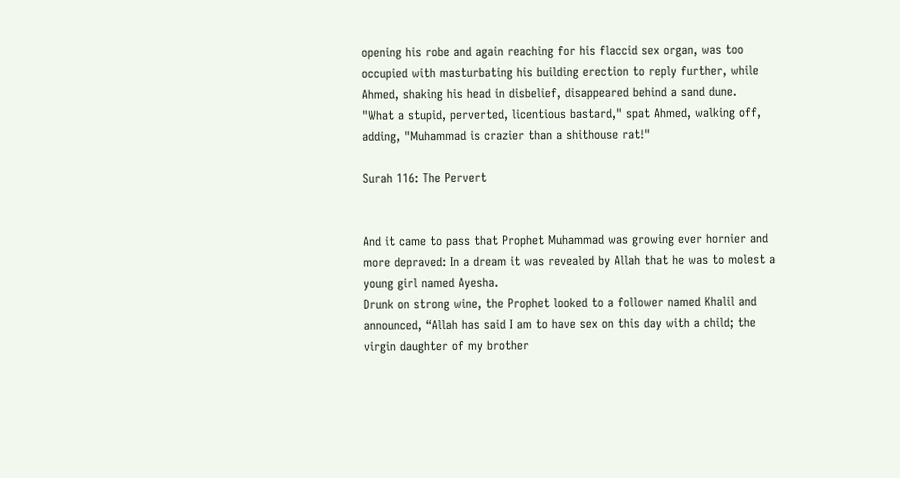opening his robe and again reaching for his flaccid sex organ, was too occupied with masturbating his building erection to reply further, while Ahmed, shaking his head in disbelief, disappeared behind a sand dune.
"What a stupid, perverted, licentious bastard," spat Ahmed, walking off, adding, "Muhammad is crazier than a shithouse rat!"

Surah 116: The Pervert


And it came to pass that Prophet Muhammad was growing ever hornier and more depraved: In a dream it was revealed by Allah that he was to molest a young girl named Ayesha.
Drunk on strong wine, the Prophet looked to a follower named Khalil and announced, “Allah has said I am to have sex on this day with a child; the virgin daughter of my brother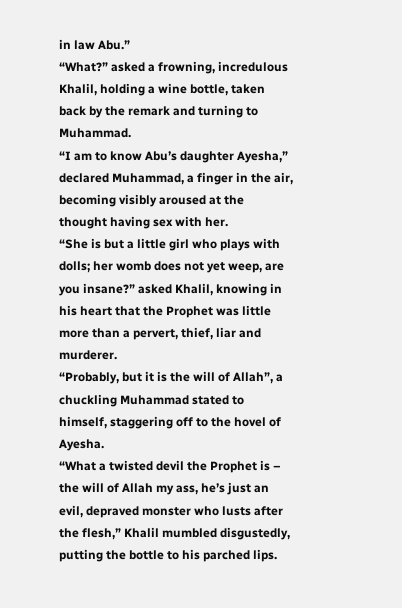in law Abu.”
“What?” asked a frowning, incredulous Khalil, holding a wine bottle, taken back by the remark and turning to Muhammad.
“I am to know Abu’s daughter Ayesha,” declared Muhammad, a finger in the air, becoming visibly aroused at the thought having sex with her.
“She is but a little girl who plays with dolls; her womb does not yet weep, are you insane?” asked Khalil, knowing in his heart that the Prophet was little more than a pervert, thief, liar and murderer.
“Probably, but it is the will of Allah”, a chuckling Muhammad stated to himself, staggering off to the hovel of Ayesha.
“What a twisted devil the Prophet is – the will of Allah my ass, he’s just an evil, depraved monster who lusts after the flesh,” Khalil mumbled disgustedly, putting the bottle to his parched lips.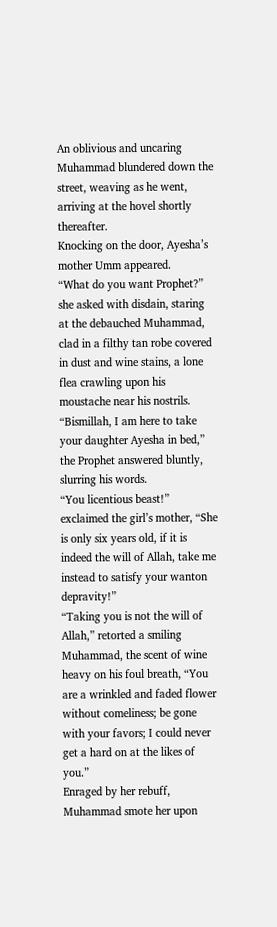An oblivious and uncaring Muhammad blundered down the street, weaving as he went, arriving at the hovel shortly thereafter.
Knocking on the door, Ayesha’s mother Umm appeared.
“What do you want Prophet?” she asked with disdain, staring at the debauched Muhammad, clad in a filthy tan robe covered in dust and wine stains, a lone flea crawling upon his moustache near his nostrils.
“Bismillah, I am here to take your daughter Ayesha in bed,” the Prophet answered bluntly, slurring his words.
“You licentious beast!” exclaimed the girl’s mother, “She is only six years old, if it is indeed the will of Allah, take me instead to satisfy your wanton depravity!”
“Taking you is not the will of Allah,” retorted a smiling Muhammad, the scent of wine heavy on his foul breath, “You are a wrinkled and faded flower without comeliness; be gone with your favors; I could never get a hard on at the likes of you.”
Enraged by her rebuff, Muhammad smote her upon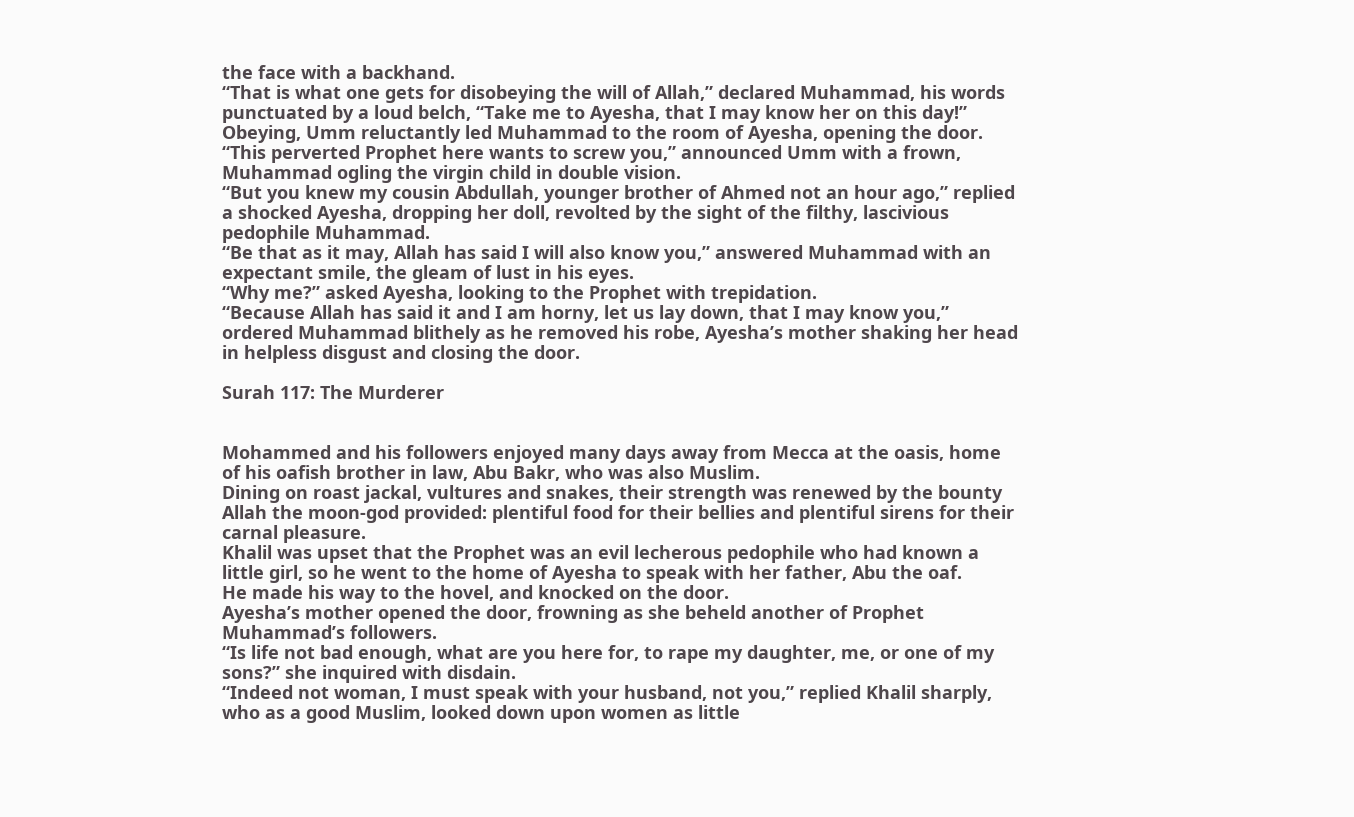the face with a backhand.
“That is what one gets for disobeying the will of Allah,” declared Muhammad, his words punctuated by a loud belch, “Take me to Ayesha, that I may know her on this day!”
Obeying, Umm reluctantly led Muhammad to the room of Ayesha, opening the door.
“This perverted Prophet here wants to screw you,” announced Umm with a frown, Muhammad ogling the virgin child in double vision.
“But you knew my cousin Abdullah, younger brother of Ahmed not an hour ago,” replied a shocked Ayesha, dropping her doll, revolted by the sight of the filthy, lascivious pedophile Muhammad.
“Be that as it may, Allah has said I will also know you,” answered Muhammad with an expectant smile, the gleam of lust in his eyes.
“Why me?” asked Ayesha, looking to the Prophet with trepidation.
“Because Allah has said it and I am horny, let us lay down, that I may know you,” ordered Muhammad blithely as he removed his robe, Ayesha’s mother shaking her head in helpless disgust and closing the door.

Surah 117: The Murderer


Mohammed and his followers enjoyed many days away from Mecca at the oasis, home of his oafish brother in law, Abu Bakr, who was also Muslim.
Dining on roast jackal, vultures and snakes, their strength was renewed by the bounty Allah the moon-god provided: plentiful food for their bellies and plentiful sirens for their carnal pleasure.
Khalil was upset that the Prophet was an evil lecherous pedophile who had known a little girl, so he went to the home of Ayesha to speak with her father, Abu the oaf.
He made his way to the hovel, and knocked on the door.
Ayesha’s mother opened the door, frowning as she beheld another of Prophet Muhammad’s followers.
“Is life not bad enough, what are you here for, to rape my daughter, me, or one of my sons?” she inquired with disdain.
“Indeed not woman, I must speak with your husband, not you,” replied Khalil sharply, who as a good Muslim, looked down upon women as little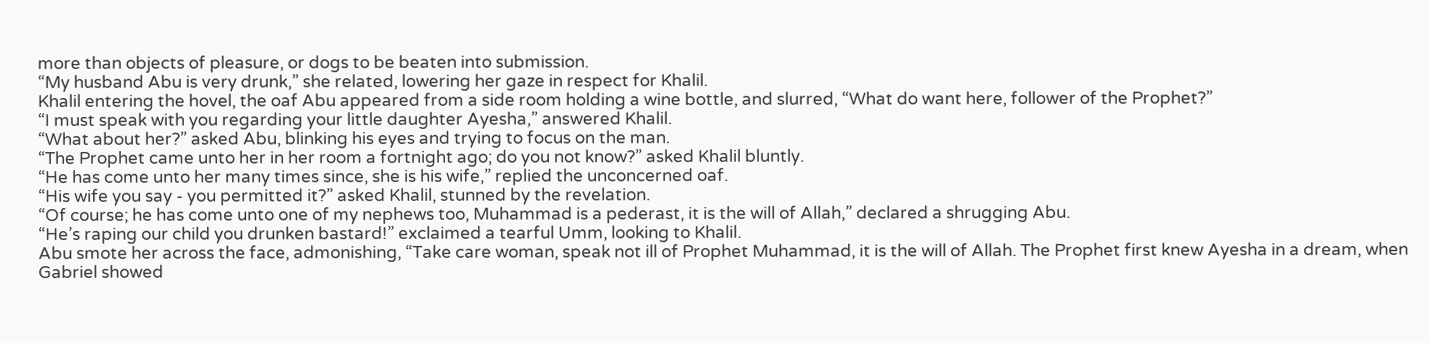more than objects of pleasure, or dogs to be beaten into submission.
“My husband Abu is very drunk,” she related, lowering her gaze in respect for Khalil.
Khalil entering the hovel, the oaf Abu appeared from a side room holding a wine bottle, and slurred, “What do want here, follower of the Prophet?”
“I must speak with you regarding your little daughter Ayesha,” answered Khalil.
“What about her?” asked Abu, blinking his eyes and trying to focus on the man.
“The Prophet came unto her in her room a fortnight ago; do you not know?” asked Khalil bluntly.
“He has come unto her many times since, she is his wife,” replied the unconcerned oaf.
“His wife you say - you permitted it?” asked Khalil, stunned by the revelation.
“Of course; he has come unto one of my nephews too, Muhammad is a pederast, it is the will of Allah,” declared a shrugging Abu.
“He’s raping our child you drunken bastard!” exclaimed a tearful Umm, looking to Khalil.
Abu smote her across the face, admonishing, “Take care woman, speak not ill of Prophet Muhammad, it is the will of Allah. The Prophet first knew Ayesha in a dream, when Gabriel showed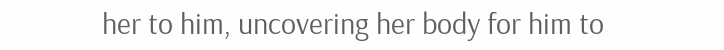her to him, uncovering her body for him to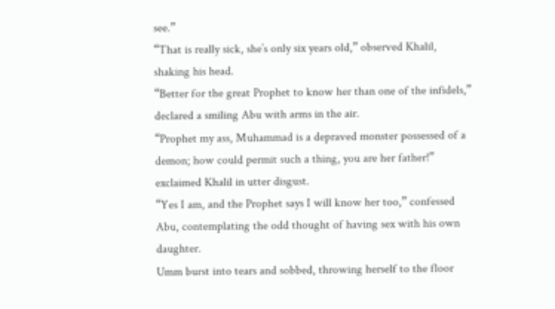see.”
“That is really sick, she’s only six years old,” observed Khalil, shaking his head.
“Better for the great Prophet to know her than one of the infidels,” declared a smiling Abu with arms in the air.
“Prophet my ass, Muhammad is a depraved monster possessed of a demon; how could permit such a thing, you are her father!” exclaimed Khalil in utter disgust.
“Yes I am, and the Prophet says I will know her too,” confessed Abu, contemplating the odd thought of having sex with his own daughter.
Umm burst into tears and sobbed, throwing herself to the floor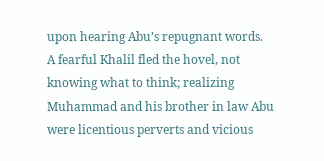upon hearing Abu’s repugnant words.
A fearful Khalil fled the hovel, not knowing what to think; realizing Muhammad and his brother in law Abu were licentious perverts and vicious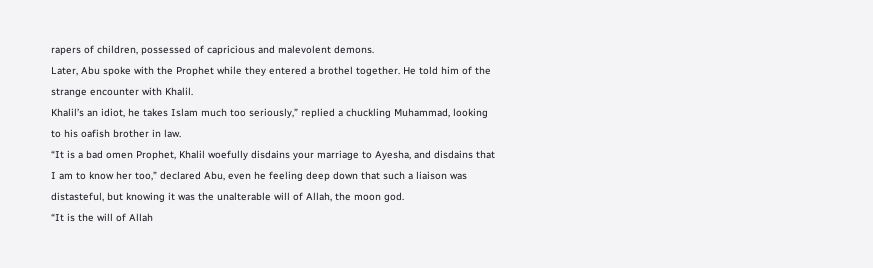rapers of children, possessed of capricious and malevolent demons.
Later, Abu spoke with the Prophet while they entered a brothel together. He told him of the strange encounter with Khalil.
Khalil’s an idiot, he takes Islam much too seriously,” replied a chuckling Muhammad, looking to his oafish brother in law.
“It is a bad omen Prophet, Khalil woefully disdains your marriage to Ayesha, and disdains that I am to know her too,” declared Abu, even he feeling deep down that such a liaison was distasteful, but knowing it was the unalterable will of Allah, the moon god.
“It is the will of Allah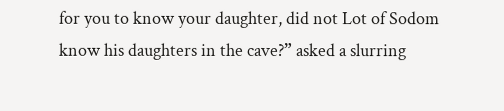for you to know your daughter, did not Lot of Sodom know his daughters in the cave?” asked a slurring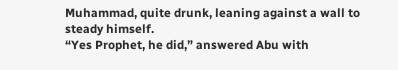Muhammad, quite drunk, leaning against a wall to steady himself.
“Yes Prophet, he did,” answered Abu with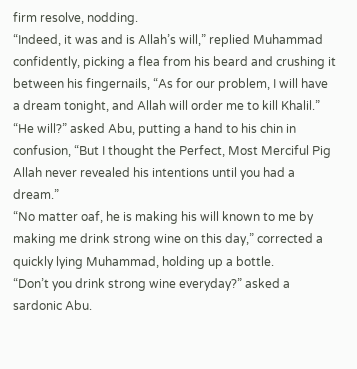firm resolve, nodding.
“Indeed, it was and is Allah’s will,” replied Muhammad confidently, picking a flea from his beard and crushing it between his fingernails, “As for our problem, I will have a dream tonight, and Allah will order me to kill Khalil.”
“He will?” asked Abu, putting a hand to his chin in confusion, “But I thought the Perfect, Most Merciful Pig Allah never revealed his intentions until you had a dream.”
“No matter oaf, he is making his will known to me by making me drink strong wine on this day,” corrected a quickly lying Muhammad, holding up a bottle.
“Don’t you drink strong wine everyday?” asked a sardonic Abu.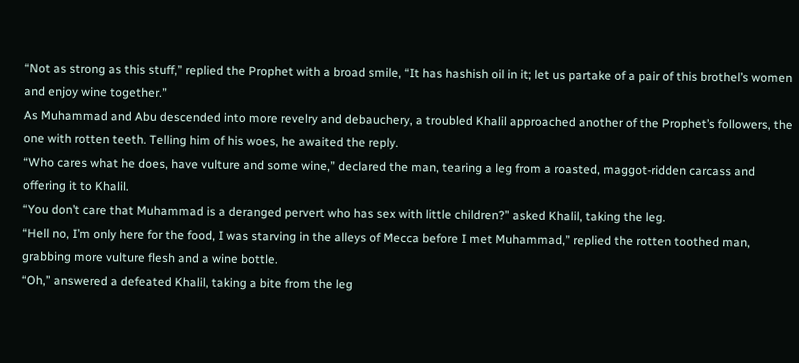“Not as strong as this stuff,” replied the Prophet with a broad smile, “It has hashish oil in it; let us partake of a pair of this brothel’s women and enjoy wine together.”
As Muhammad and Abu descended into more revelry and debauchery, a troubled Khalil approached another of the Prophet’s followers, the one with rotten teeth. Telling him of his woes, he awaited the reply.
“Who cares what he does, have vulture and some wine,” declared the man, tearing a leg from a roasted, maggot-ridden carcass and offering it to Khalil.
“You don’t care that Muhammad is a deranged pervert who has sex with little children?” asked Khalil, taking the leg.
“Hell no, I’m only here for the food, I was starving in the alleys of Mecca before I met Muhammad,” replied the rotten toothed man, grabbing more vulture flesh and a wine bottle.
“Oh,” answered a defeated Khalil, taking a bite from the leg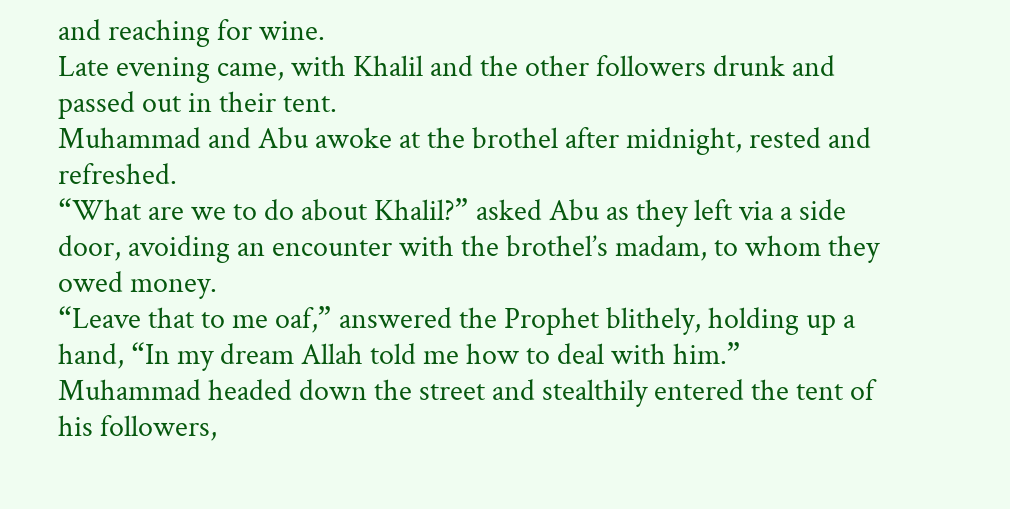and reaching for wine.
Late evening came, with Khalil and the other followers drunk and passed out in their tent.
Muhammad and Abu awoke at the brothel after midnight, rested and refreshed.
“What are we to do about Khalil?” asked Abu as they left via a side door, avoiding an encounter with the brothel’s madam, to whom they owed money.
“Leave that to me oaf,” answered the Prophet blithely, holding up a hand, “In my dream Allah told me how to deal with him.”
Muhammad headed down the street and stealthily entered the tent of his followers,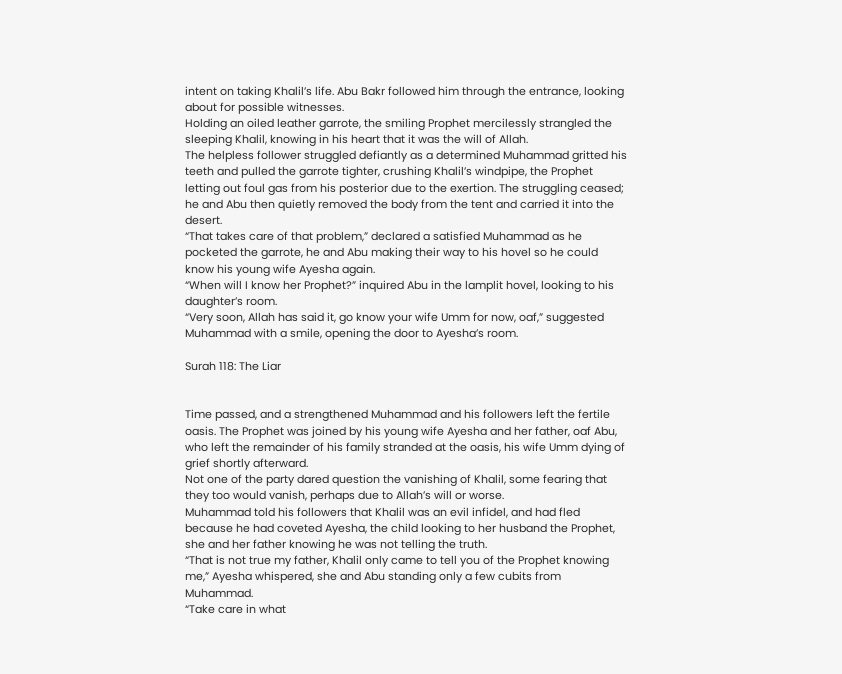intent on taking Khalil’s life. Abu Bakr followed him through the entrance, looking about for possible witnesses.
Holding an oiled leather garrote, the smiling Prophet mercilessly strangled the sleeping Khalil, knowing in his heart that it was the will of Allah.
The helpless follower struggled defiantly as a determined Muhammad gritted his teeth and pulled the garrote tighter, crushing Khalil’s windpipe, the Prophet letting out foul gas from his posterior due to the exertion. The struggling ceased; he and Abu then quietly removed the body from the tent and carried it into the desert.
“That takes care of that problem,” declared a satisfied Muhammad as he pocketed the garrote, he and Abu making their way to his hovel so he could know his young wife Ayesha again.
“When will I know her Prophet?” inquired Abu in the lamplit hovel, looking to his daughter’s room.
“Very soon, Allah has said it, go know your wife Umm for now, oaf,” suggested Muhammad with a smile, opening the door to Ayesha’s room.

Surah 118: The Liar


Time passed, and a strengthened Muhammad and his followers left the fertile oasis. The Prophet was joined by his young wife Ayesha and her father, oaf Abu, who left the remainder of his family stranded at the oasis, his wife Umm dying of grief shortly afterward.
Not one of the party dared question the vanishing of Khalil, some fearing that they too would vanish, perhaps due to Allah’s will or worse.
Muhammad told his followers that Khalil was an evil infidel, and had fled because he had coveted Ayesha, the child looking to her husband the Prophet, she and her father knowing he was not telling the truth.
“That is not true my father, Khalil only came to tell you of the Prophet knowing me,” Ayesha whispered, she and Abu standing only a few cubits from Muhammad.
“Take care in what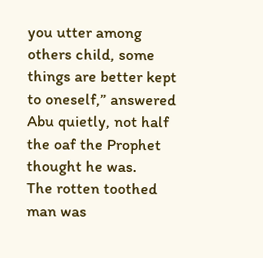you utter among others child, some things are better kept to oneself,” answered Abu quietly, not half the oaf the Prophet thought he was.
The rotten toothed man was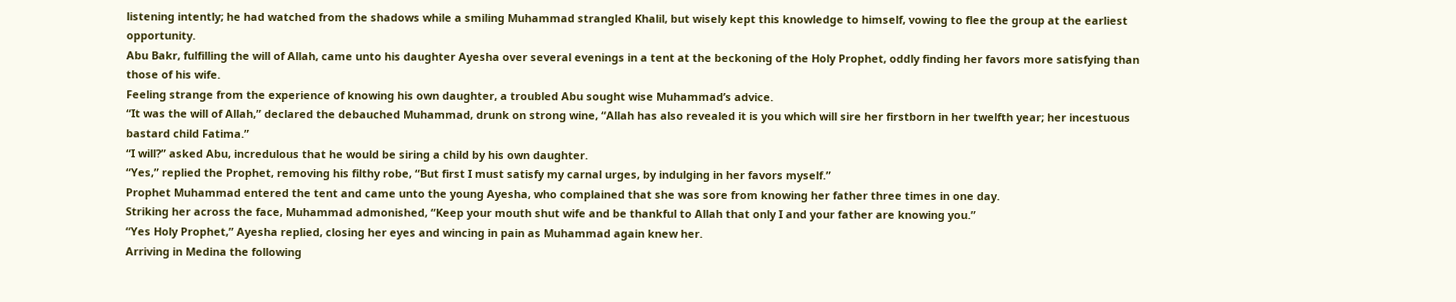listening intently; he had watched from the shadows while a smiling Muhammad strangled Khalil, but wisely kept this knowledge to himself, vowing to flee the group at the earliest opportunity.
Abu Bakr, fulfilling the will of Allah, came unto his daughter Ayesha over several evenings in a tent at the beckoning of the Holy Prophet, oddly finding her favors more satisfying than those of his wife.
Feeling strange from the experience of knowing his own daughter, a troubled Abu sought wise Muhammad’s advice.
“It was the will of Allah,” declared the debauched Muhammad, drunk on strong wine, “Allah has also revealed it is you which will sire her firstborn in her twelfth year; her incestuous bastard child Fatima.”
“I will?” asked Abu, incredulous that he would be siring a child by his own daughter.
“Yes,” replied the Prophet, removing his filthy robe, “But first I must satisfy my carnal urges, by indulging in her favors myself.”
Prophet Muhammad entered the tent and came unto the young Ayesha, who complained that she was sore from knowing her father three times in one day.
Striking her across the face, Muhammad admonished, “Keep your mouth shut wife and be thankful to Allah that only I and your father are knowing you.”
“Yes Holy Prophet,” Ayesha replied, closing her eyes and wincing in pain as Muhammad again knew her.
Arriving in Medina the following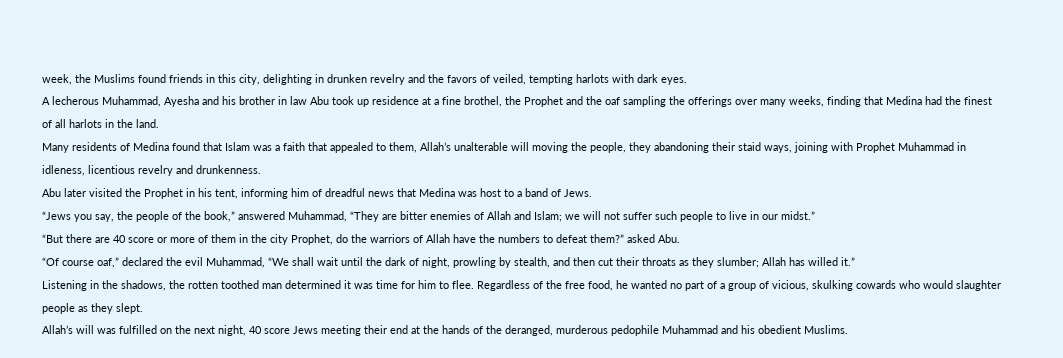week, the Muslims found friends in this city, delighting in drunken revelry and the favors of veiled, tempting harlots with dark eyes.
A lecherous Muhammad, Ayesha and his brother in law Abu took up residence at a fine brothel, the Prophet and the oaf sampling the offerings over many weeks, finding that Medina had the finest of all harlots in the land.
Many residents of Medina found that Islam was a faith that appealed to them, Allah’s unalterable will moving the people, they abandoning their staid ways, joining with Prophet Muhammad in idleness, licentious revelry and drunkenness.
Abu later visited the Prophet in his tent, informing him of dreadful news that Medina was host to a band of Jews.
“Jews you say, the people of the book,” answered Muhammad, “They are bitter enemies of Allah and Islam; we will not suffer such people to live in our midst.”
“But there are 40 score or more of them in the city Prophet, do the warriors of Allah have the numbers to defeat them?” asked Abu.
“Of course oaf,” declared the evil Muhammad, “We shall wait until the dark of night, prowling by stealth, and then cut their throats as they slumber; Allah has willed it.”
Listening in the shadows, the rotten toothed man determined it was time for him to flee. Regardless of the free food, he wanted no part of a group of vicious, skulking cowards who would slaughter people as they slept.
Allah’s will was fulfilled on the next night, 40 score Jews meeting their end at the hands of the deranged, murderous pedophile Muhammad and his obedient Muslims.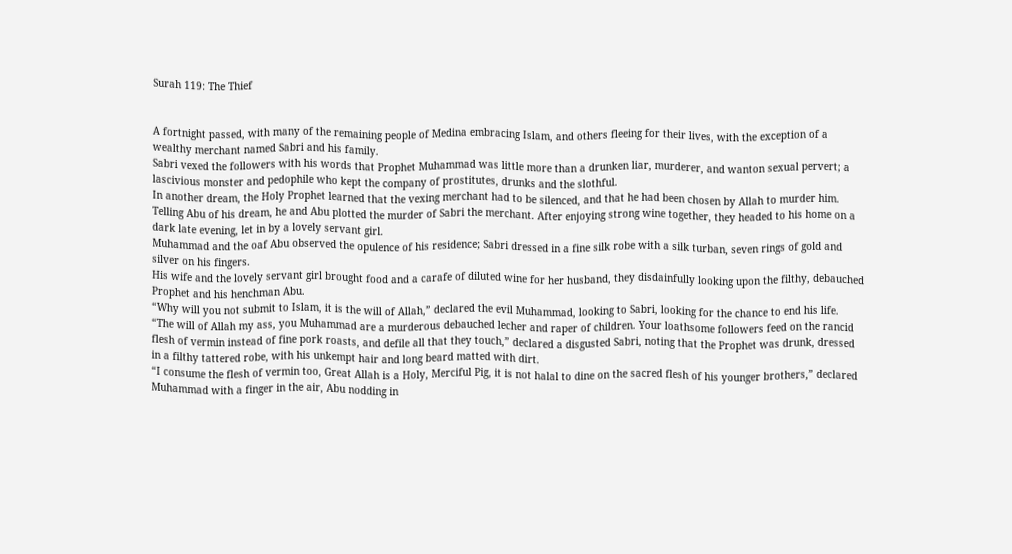Surah 119: The Thief


A fortnight passed, with many of the remaining people of Medina embracing Islam, and others fleeing for their lives, with the exception of a wealthy merchant named Sabri and his family.
Sabri vexed the followers with his words that Prophet Muhammad was little more than a drunken liar, murderer, and wanton sexual pervert; a lascivious monster and pedophile who kept the company of prostitutes, drunks and the slothful.
In another dream, the Holy Prophet learned that the vexing merchant had to be silenced, and that he had been chosen by Allah to murder him.
Telling Abu of his dream, he and Abu plotted the murder of Sabri the merchant. After enjoying strong wine together, they headed to his home on a dark late evening, let in by a lovely servant girl.
Muhammad and the oaf Abu observed the opulence of his residence; Sabri dressed in a fine silk robe with a silk turban, seven rings of gold and silver on his fingers.
His wife and the lovely servant girl brought food and a carafe of diluted wine for her husband, they disdainfully looking upon the filthy, debauched Prophet and his henchman Abu.
“Why will you not submit to Islam, it is the will of Allah,” declared the evil Muhammad, looking to Sabri, looking for the chance to end his life.
“The will of Allah my ass, you Muhammad are a murderous debauched lecher and raper of children. Your loathsome followers feed on the rancid flesh of vermin instead of fine pork roasts, and defile all that they touch,” declared a disgusted Sabri, noting that the Prophet was drunk, dressed in a filthy tattered robe, with his unkempt hair and long beard matted with dirt.
“I consume the flesh of vermin too, Great Allah is a Holy, Merciful Pig, it is not halal to dine on the sacred flesh of his younger brothers,” declared Muhammad with a finger in the air, Abu nodding in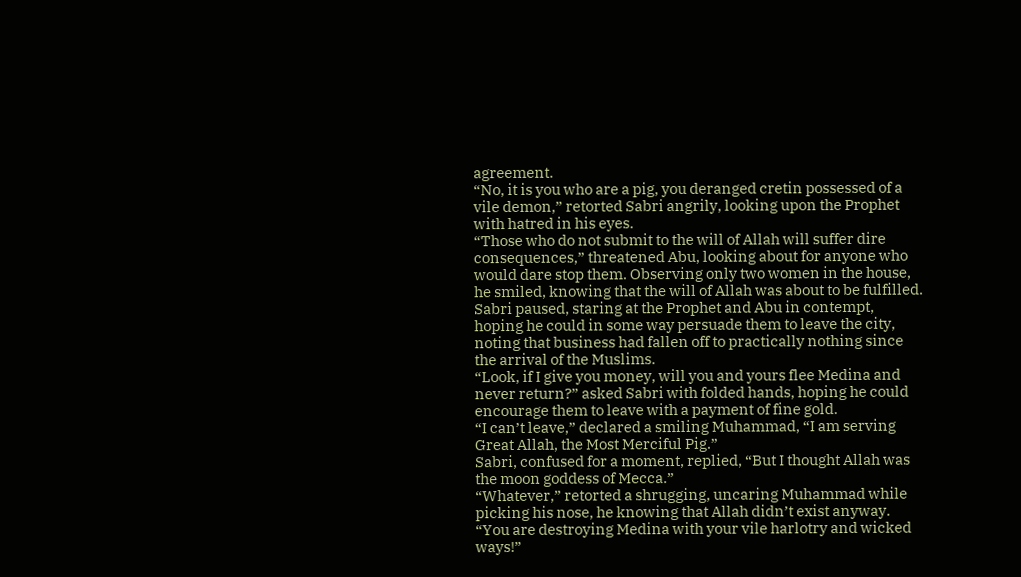agreement.
“No, it is you who are a pig, you deranged cretin possessed of a vile demon,” retorted Sabri angrily, looking upon the Prophet with hatred in his eyes.
“Those who do not submit to the will of Allah will suffer dire consequences,” threatened Abu, looking about for anyone who would dare stop them. Observing only two women in the house, he smiled, knowing that the will of Allah was about to be fulfilled.
Sabri paused, staring at the Prophet and Abu in contempt, hoping he could in some way persuade them to leave the city, noting that business had fallen off to practically nothing since the arrival of the Muslims.
“Look, if I give you money, will you and yours flee Medina and never return?” asked Sabri with folded hands, hoping he could encourage them to leave with a payment of fine gold.
“I can’t leave,” declared a smiling Muhammad, “I am serving Great Allah, the Most Merciful Pig.”
Sabri, confused for a moment, replied, “But I thought Allah was the moon goddess of Mecca.”
“Whatever,” retorted a shrugging, uncaring Muhammad while picking his nose, he knowing that Allah didn’t exist anyway.
“You are destroying Medina with your vile harlotry and wicked ways!”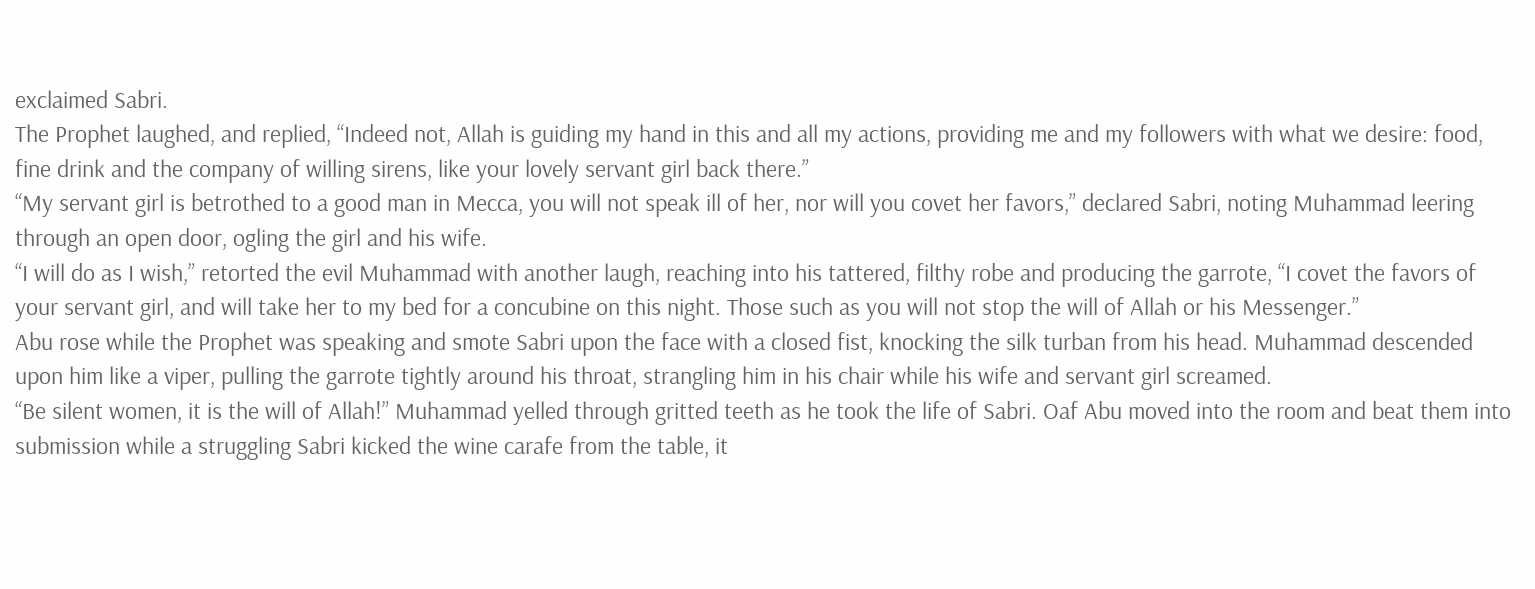exclaimed Sabri.
The Prophet laughed, and replied, “Indeed not, Allah is guiding my hand in this and all my actions, providing me and my followers with what we desire: food, fine drink and the company of willing sirens, like your lovely servant girl back there.”
“My servant girl is betrothed to a good man in Mecca, you will not speak ill of her, nor will you covet her favors,” declared Sabri, noting Muhammad leering through an open door, ogling the girl and his wife.
“I will do as I wish,” retorted the evil Muhammad with another laugh, reaching into his tattered, filthy robe and producing the garrote, “I covet the favors of your servant girl, and will take her to my bed for a concubine on this night. Those such as you will not stop the will of Allah or his Messenger.”
Abu rose while the Prophet was speaking and smote Sabri upon the face with a closed fist, knocking the silk turban from his head. Muhammad descended upon him like a viper, pulling the garrote tightly around his throat, strangling him in his chair while his wife and servant girl screamed.
“Be silent women, it is the will of Allah!” Muhammad yelled through gritted teeth as he took the life of Sabri. Oaf Abu moved into the room and beat them into submission while a struggling Sabri kicked the wine carafe from the table, it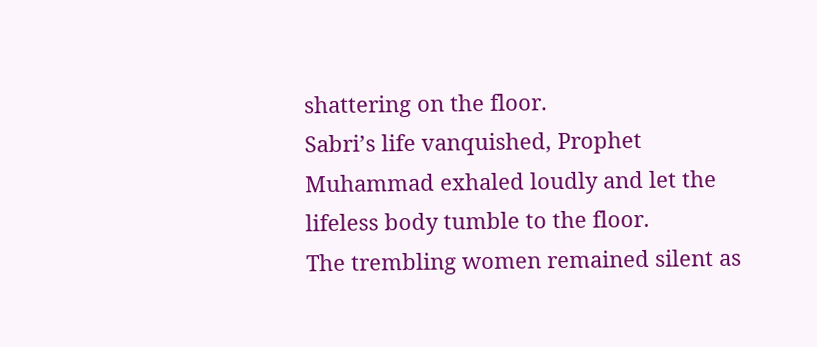shattering on the floor.
Sabri’s life vanquished, Prophet Muhammad exhaled loudly and let the lifeless body tumble to the floor.
The trembling women remained silent as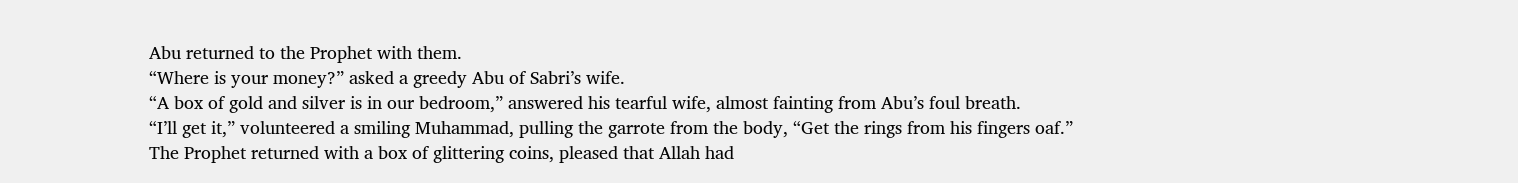Abu returned to the Prophet with them.
“Where is your money?” asked a greedy Abu of Sabri’s wife.
“A box of gold and silver is in our bedroom,” answered his tearful wife, almost fainting from Abu’s foul breath.
“I’ll get it,” volunteered a smiling Muhammad, pulling the garrote from the body, “Get the rings from his fingers oaf.”
The Prophet returned with a box of glittering coins, pleased that Allah had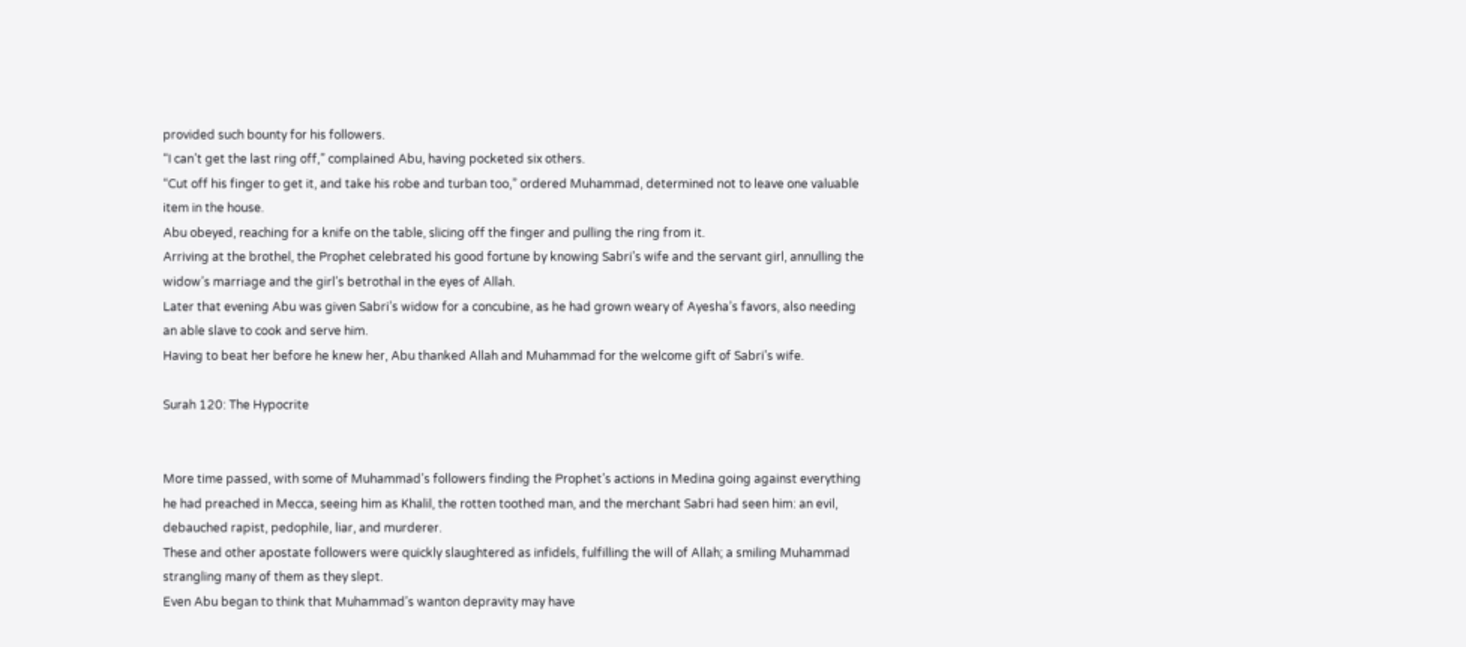provided such bounty for his followers.
“I can’t get the last ring off,” complained Abu, having pocketed six others.
“Cut off his finger to get it, and take his robe and turban too,” ordered Muhammad, determined not to leave one valuable item in the house.
Abu obeyed, reaching for a knife on the table, slicing off the finger and pulling the ring from it.
Arriving at the brothel, the Prophet celebrated his good fortune by knowing Sabri’s wife and the servant girl, annulling the widow’s marriage and the girl’s betrothal in the eyes of Allah.
Later that evening Abu was given Sabri’s widow for a concubine, as he had grown weary of Ayesha’s favors, also needing an able slave to cook and serve him.
Having to beat her before he knew her, Abu thanked Allah and Muhammad for the welcome gift of Sabri’s wife.

Surah 120: The Hypocrite


More time passed, with some of Muhammad’s followers finding the Prophet’s actions in Medina going against everything he had preached in Mecca, seeing him as Khalil, the rotten toothed man, and the merchant Sabri had seen him: an evil, debauched rapist, pedophile, liar, and murderer.
These and other apostate followers were quickly slaughtered as infidels, fulfilling the will of Allah; a smiling Muhammad strangling many of them as they slept.
Even Abu began to think that Muhammad’s wanton depravity may have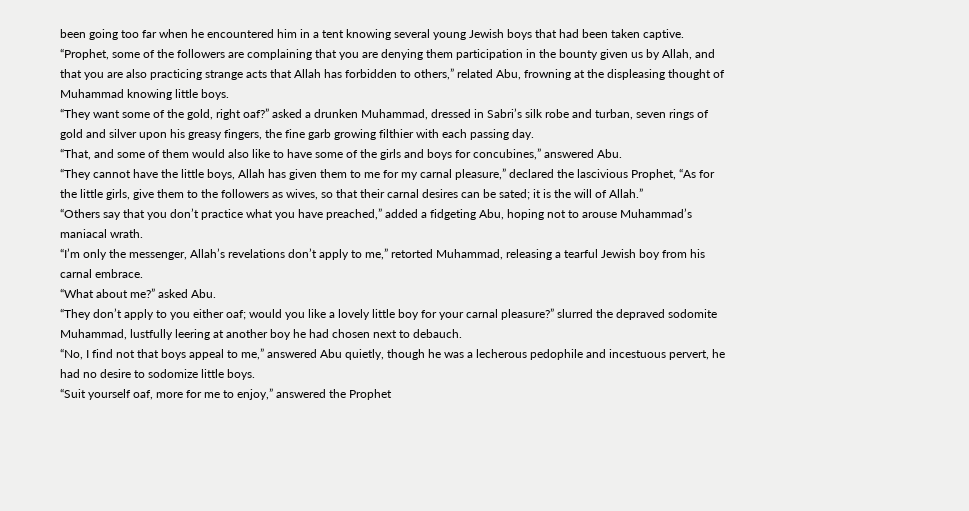been going too far when he encountered him in a tent knowing several young Jewish boys that had been taken captive.
“Prophet, some of the followers are complaining that you are denying them participation in the bounty given us by Allah, and that you are also practicing strange acts that Allah has forbidden to others,” related Abu, frowning at the displeasing thought of Muhammad knowing little boys.
“They want some of the gold, right oaf?” asked a drunken Muhammad, dressed in Sabri’s silk robe and turban, seven rings of gold and silver upon his greasy fingers, the fine garb growing filthier with each passing day.
“That, and some of them would also like to have some of the girls and boys for concubines,” answered Abu.
“They cannot have the little boys, Allah has given them to me for my carnal pleasure,” declared the lascivious Prophet, “As for the little girls, give them to the followers as wives, so that their carnal desires can be sated; it is the will of Allah.”
“Others say that you don’t practice what you have preached,” added a fidgeting Abu, hoping not to arouse Muhammad’s maniacal wrath.
“I’m only the messenger, Allah’s revelations don’t apply to me,” retorted Muhammad, releasing a tearful Jewish boy from his carnal embrace.
“What about me?” asked Abu.
“They don’t apply to you either oaf; would you like a lovely little boy for your carnal pleasure?” slurred the depraved sodomite Muhammad, lustfully leering at another boy he had chosen next to debauch.
“No, I find not that boys appeal to me,” answered Abu quietly, though he was a lecherous pedophile and incestuous pervert, he had no desire to sodomize little boys.
“Suit yourself oaf, more for me to enjoy,” answered the Prophet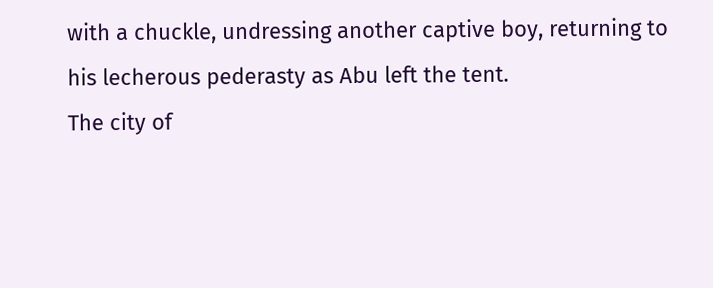with a chuckle, undressing another captive boy, returning to his lecherous pederasty as Abu left the tent.
The city of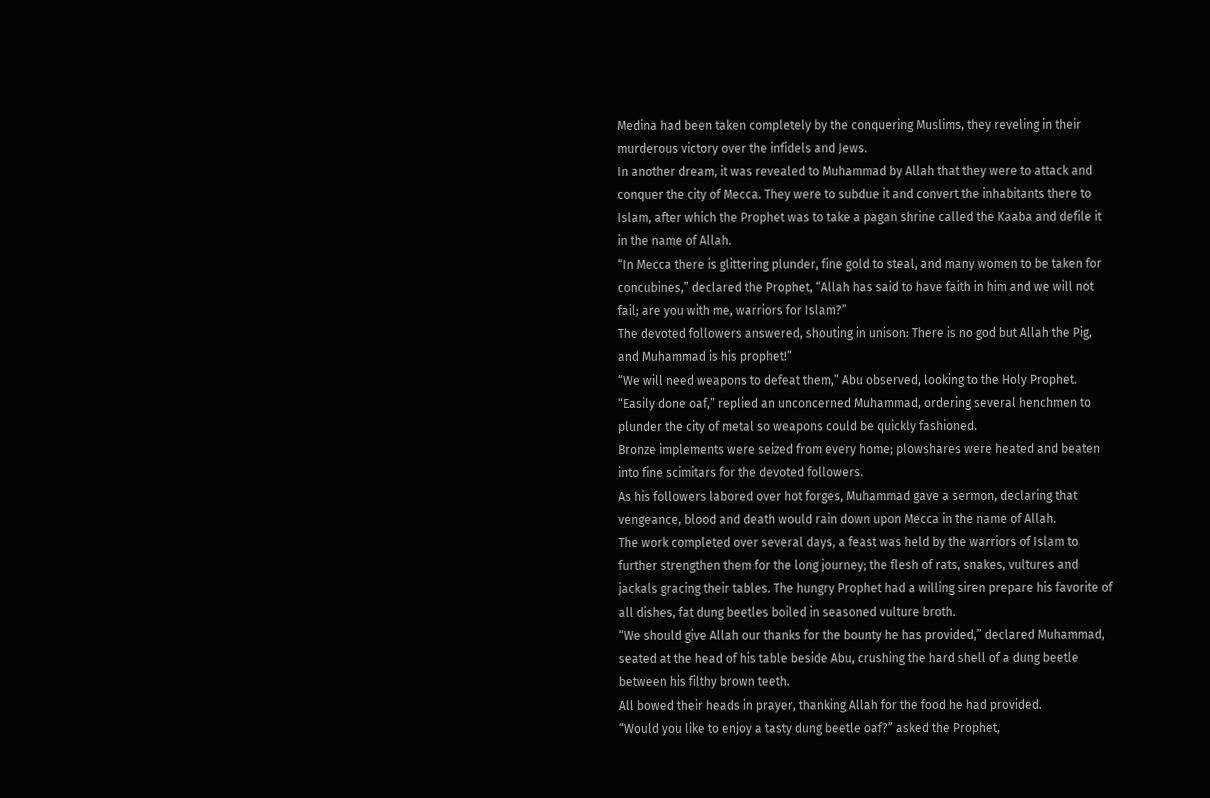Medina had been taken completely by the conquering Muslims, they reveling in their murderous victory over the infidels and Jews.
In another dream, it was revealed to Muhammad by Allah that they were to attack and conquer the city of Mecca. They were to subdue it and convert the inhabitants there to Islam, after which the Prophet was to take a pagan shrine called the Kaaba and defile it in the name of Allah.
“In Mecca there is glittering plunder, fine gold to steal, and many women to be taken for concubines,” declared the Prophet, “Allah has said to have faith in him and we will not fail; are you with me, warriors for Islam?”
The devoted followers answered, shouting in unison: There is no god but Allah the Pig, and Muhammad is his prophet!”
“We will need weapons to defeat them,” Abu observed, looking to the Holy Prophet.
“Easily done oaf,” replied an unconcerned Muhammad, ordering several henchmen to plunder the city of metal so weapons could be quickly fashioned.
Bronze implements were seized from every home; plowshares were heated and beaten into fine scimitars for the devoted followers.
As his followers labored over hot forges, Muhammad gave a sermon, declaring that vengeance, blood and death would rain down upon Mecca in the name of Allah.
The work completed over several days, a feast was held by the warriors of Islam to further strengthen them for the long journey; the flesh of rats, snakes, vultures and jackals gracing their tables. The hungry Prophet had a willing siren prepare his favorite of all dishes, fat dung beetles boiled in seasoned vulture broth.
“We should give Allah our thanks for the bounty he has provided,” declared Muhammad, seated at the head of his table beside Abu, crushing the hard shell of a dung beetle between his filthy brown teeth.
All bowed their heads in prayer, thanking Allah for the food he had provided.
“Would you like to enjoy a tasty dung beetle oaf?” asked the Prophet,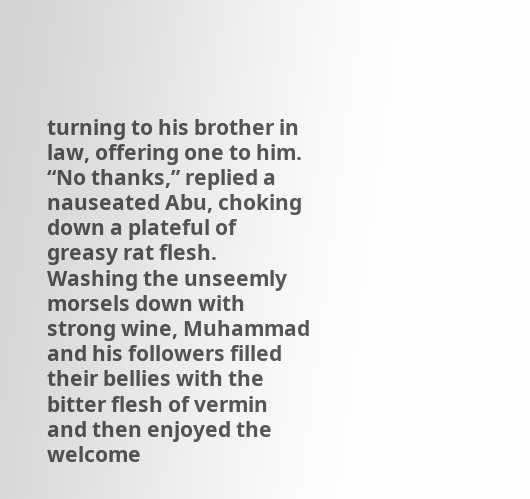turning to his brother in law, offering one to him.
“No thanks,” replied a nauseated Abu, choking down a plateful of greasy rat flesh.
Washing the unseemly morsels down with strong wine, Muhammad and his followers filled their bellies with the bitter flesh of vermin and then enjoyed the welcome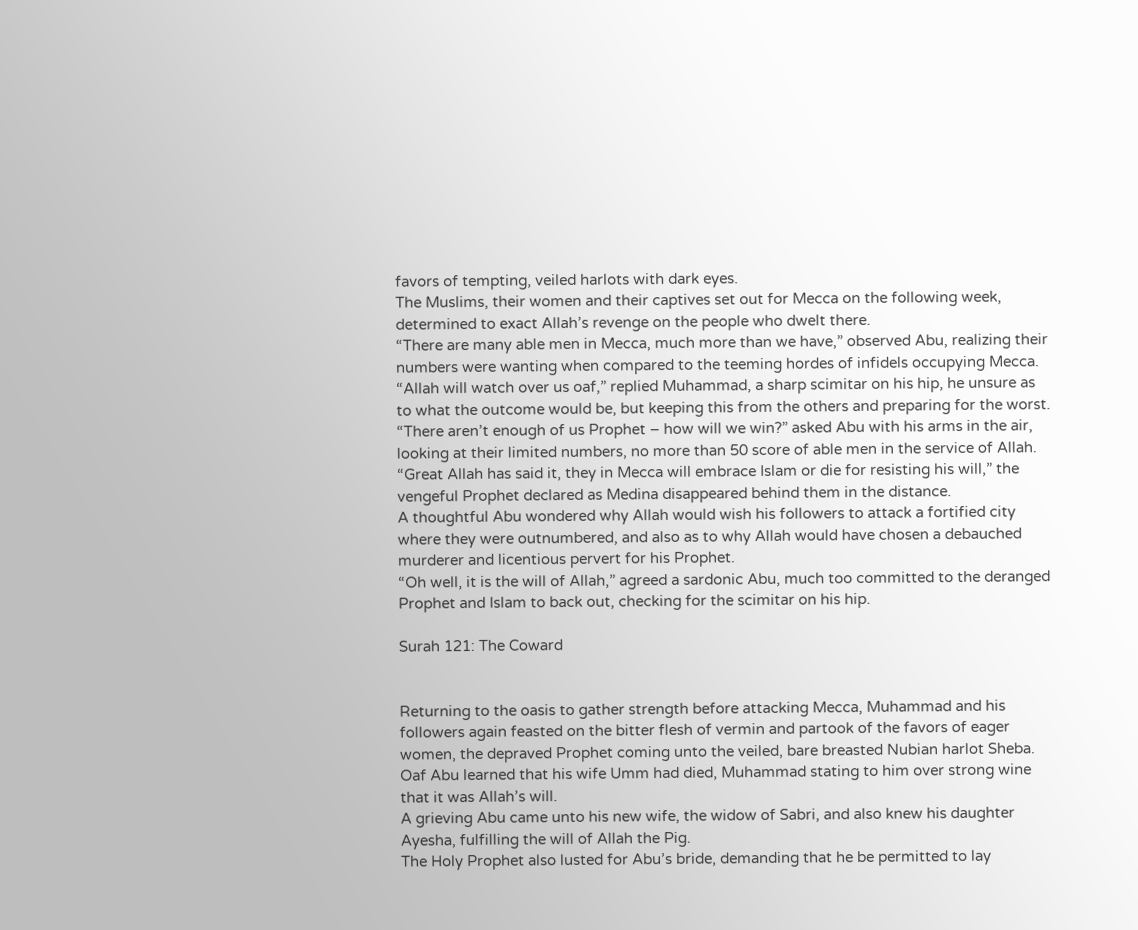favors of tempting, veiled harlots with dark eyes.
The Muslims, their women and their captives set out for Mecca on the following week, determined to exact Allah’s revenge on the people who dwelt there.
“There are many able men in Mecca, much more than we have,” observed Abu, realizing their numbers were wanting when compared to the teeming hordes of infidels occupying Mecca.
“Allah will watch over us oaf,” replied Muhammad, a sharp scimitar on his hip, he unsure as to what the outcome would be, but keeping this from the others and preparing for the worst.
“There aren’t enough of us Prophet – how will we win?” asked Abu with his arms in the air, looking at their limited numbers, no more than 50 score of able men in the service of Allah.
“Great Allah has said it, they in Mecca will embrace Islam or die for resisting his will,” the vengeful Prophet declared as Medina disappeared behind them in the distance.
A thoughtful Abu wondered why Allah would wish his followers to attack a fortified city where they were outnumbered, and also as to why Allah would have chosen a debauched murderer and licentious pervert for his Prophet.
“Oh well, it is the will of Allah,” agreed a sardonic Abu, much too committed to the deranged Prophet and Islam to back out, checking for the scimitar on his hip.

Surah 121: The Coward


Returning to the oasis to gather strength before attacking Mecca, Muhammad and his followers again feasted on the bitter flesh of vermin and partook of the favors of eager women, the depraved Prophet coming unto the veiled, bare breasted Nubian harlot Sheba.
Oaf Abu learned that his wife Umm had died, Muhammad stating to him over strong wine that it was Allah’s will.
A grieving Abu came unto his new wife, the widow of Sabri, and also knew his daughter Ayesha, fulfilling the will of Allah the Pig.
The Holy Prophet also lusted for Abu’s bride, demanding that he be permitted to lay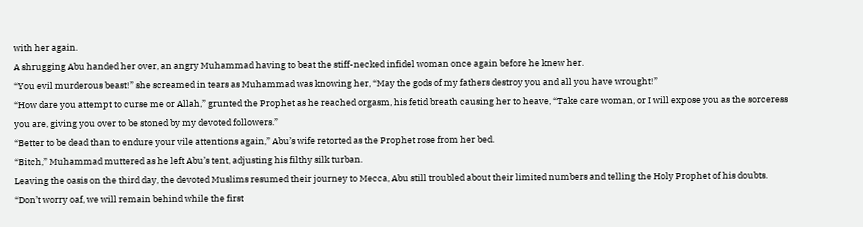with her again.
A shrugging Abu handed her over, an angry Muhammad having to beat the stiff-necked infidel woman once again before he knew her.
“You evil murderous beast!” she screamed in tears as Muhammad was knowing her, “May the gods of my fathers destroy you and all you have wrought!”
“How dare you attempt to curse me or Allah,” grunted the Prophet as he reached orgasm, his fetid breath causing her to heave, “Take care woman, or I will expose you as the sorceress you are, giving you over to be stoned by my devoted followers.”
“Better to be dead than to endure your vile attentions again,” Abu’s wife retorted as the Prophet rose from her bed.
“Bitch,” Muhammad muttered as he left Abu’s tent, adjusting his filthy silk turban.
Leaving the oasis on the third day, the devoted Muslims resumed their journey to Mecca, Abu still troubled about their limited numbers and telling the Holy Prophet of his doubts.
“Don’t worry oaf, we will remain behind while the first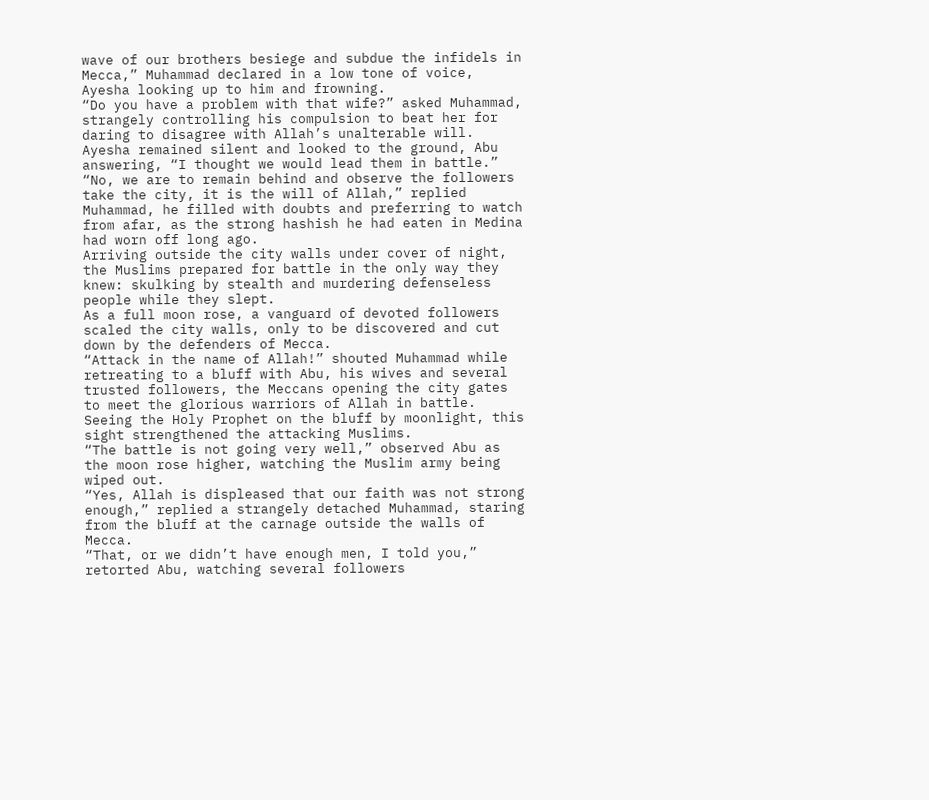wave of our brothers besiege and subdue the infidels in Mecca,” Muhammad declared in a low tone of voice, Ayesha looking up to him and frowning.
“Do you have a problem with that wife?” asked Muhammad, strangely controlling his compulsion to beat her for daring to disagree with Allah’s unalterable will.
Ayesha remained silent and looked to the ground, Abu answering, “I thought we would lead them in battle.”
“No, we are to remain behind and observe the followers take the city, it is the will of Allah,” replied Muhammad, he filled with doubts and preferring to watch from afar, as the strong hashish he had eaten in Medina had worn off long ago.
Arriving outside the city walls under cover of night, the Muslims prepared for battle in the only way they knew: skulking by stealth and murdering defenseless people while they slept.
As a full moon rose, a vanguard of devoted followers scaled the city walls, only to be discovered and cut down by the defenders of Mecca.
“Attack in the name of Allah!” shouted Muhammad while retreating to a bluff with Abu, his wives and several trusted followers, the Meccans opening the city gates to meet the glorious warriors of Allah in battle.
Seeing the Holy Prophet on the bluff by moonlight, this sight strengthened the attacking Muslims.
“The battle is not going very well,” observed Abu as the moon rose higher, watching the Muslim army being wiped out.
“Yes, Allah is displeased that our faith was not strong enough,” replied a strangely detached Muhammad, staring from the bluff at the carnage outside the walls of Mecca.
“That, or we didn’t have enough men, I told you,” retorted Abu, watching several followers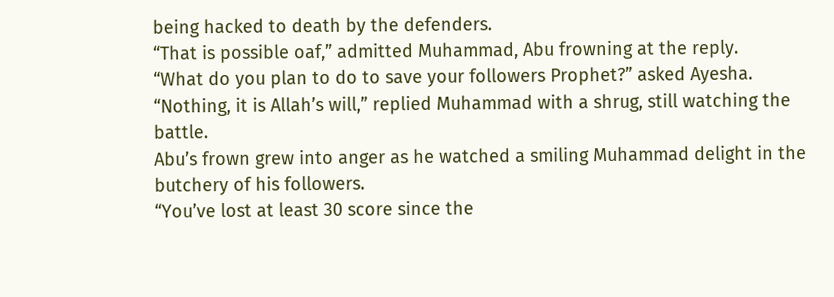being hacked to death by the defenders.
“That is possible oaf,” admitted Muhammad, Abu frowning at the reply.
“What do you plan to do to save your followers Prophet?” asked Ayesha.
“Nothing, it is Allah’s will,” replied Muhammad with a shrug, still watching the battle.
Abu’s frown grew into anger as he watched a smiling Muhammad delight in the butchery of his followers.
“You’ve lost at least 30 score since the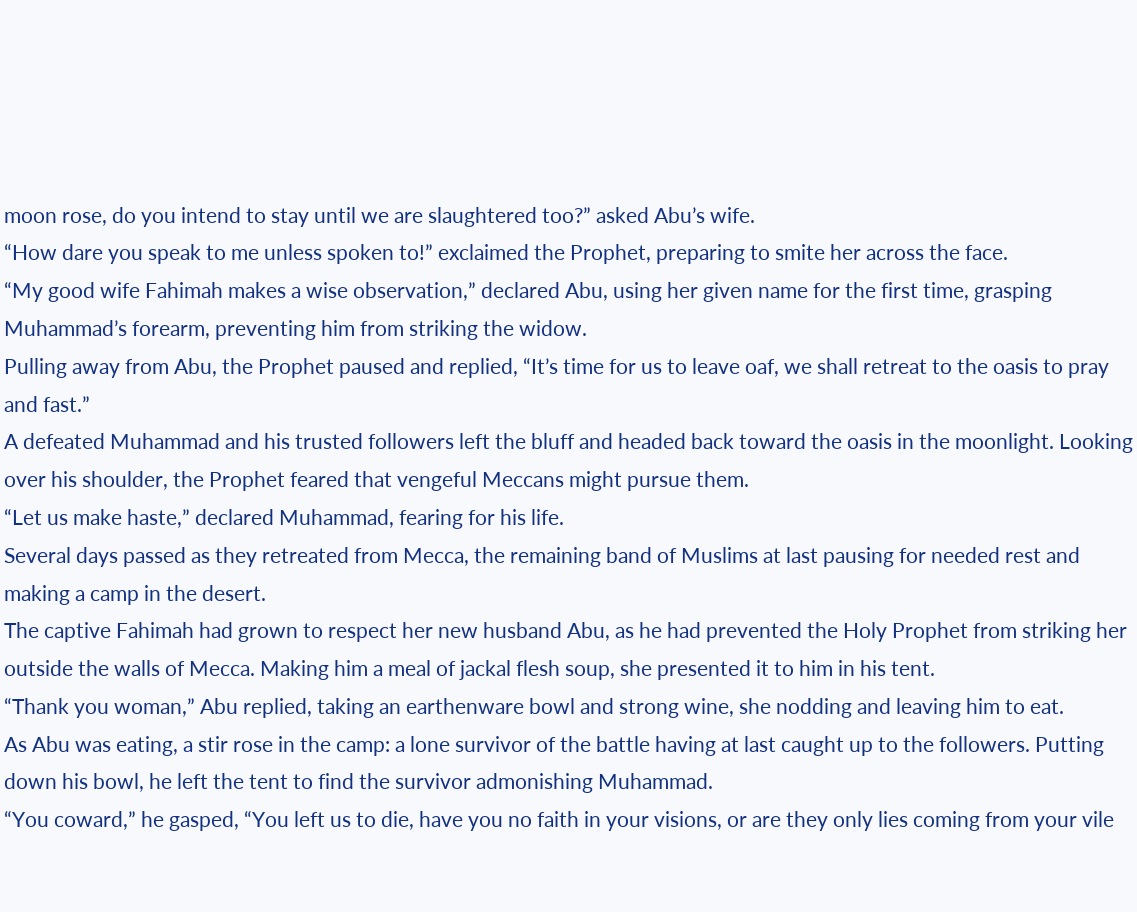moon rose, do you intend to stay until we are slaughtered too?” asked Abu’s wife.
“How dare you speak to me unless spoken to!” exclaimed the Prophet, preparing to smite her across the face.
“My good wife Fahimah makes a wise observation,” declared Abu, using her given name for the first time, grasping Muhammad’s forearm, preventing him from striking the widow.
Pulling away from Abu, the Prophet paused and replied, “It’s time for us to leave oaf, we shall retreat to the oasis to pray and fast.”
A defeated Muhammad and his trusted followers left the bluff and headed back toward the oasis in the moonlight. Looking over his shoulder, the Prophet feared that vengeful Meccans might pursue them.
“Let us make haste,” declared Muhammad, fearing for his life.
Several days passed as they retreated from Mecca, the remaining band of Muslims at last pausing for needed rest and making a camp in the desert.
The captive Fahimah had grown to respect her new husband Abu, as he had prevented the Holy Prophet from striking her outside the walls of Mecca. Making him a meal of jackal flesh soup, she presented it to him in his tent.
“Thank you woman,” Abu replied, taking an earthenware bowl and strong wine, she nodding and leaving him to eat.
As Abu was eating, a stir rose in the camp: a lone survivor of the battle having at last caught up to the followers. Putting down his bowl, he left the tent to find the survivor admonishing Muhammad.
“You coward,” he gasped, “You left us to die, have you no faith in your visions, or are they only lies coming from your vile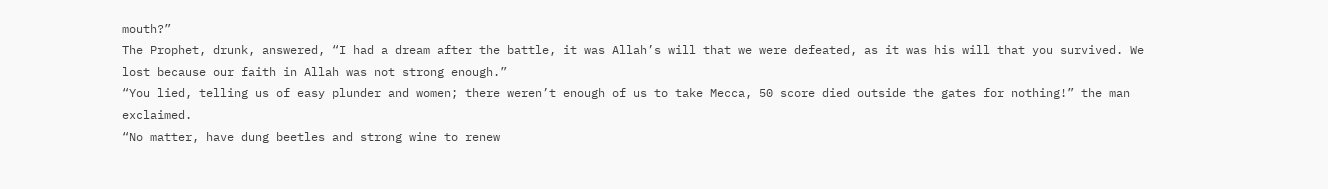mouth?”
The Prophet, drunk, answered, “I had a dream after the battle, it was Allah’s will that we were defeated, as it was his will that you survived. We lost because our faith in Allah was not strong enough.”
“You lied, telling us of easy plunder and women; there weren’t enough of us to take Mecca, 50 score died outside the gates for nothing!” the man exclaimed.
“No matter, have dung beetles and strong wine to renew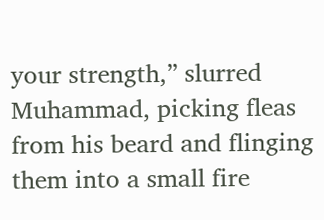your strength,” slurred Muhammad, picking fleas from his beard and flinging them into a small fire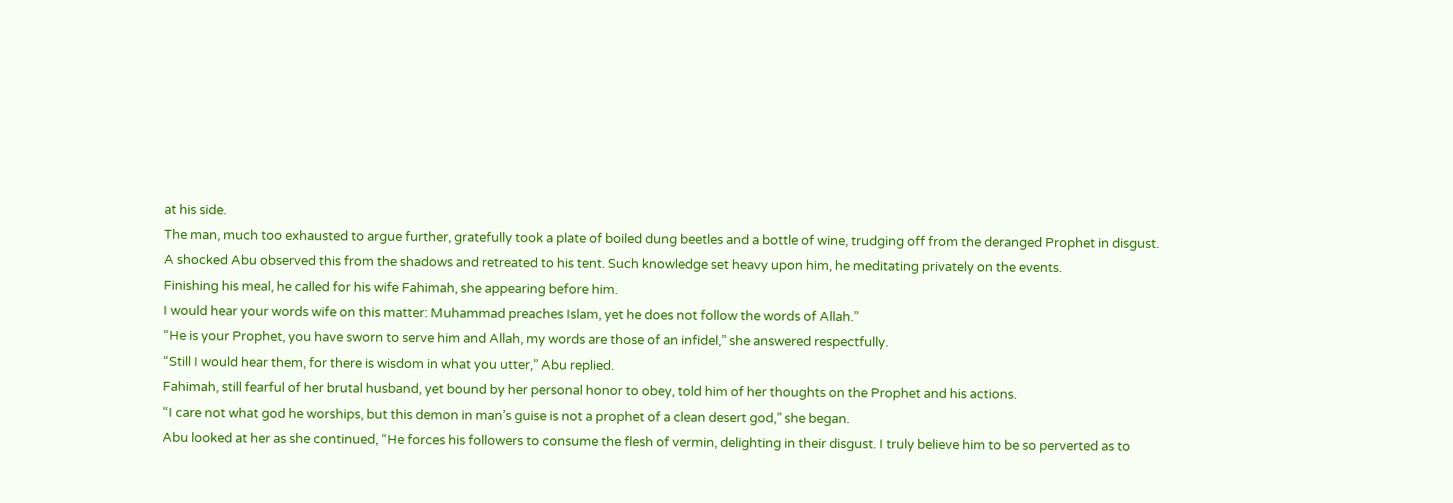at his side.
The man, much too exhausted to argue further, gratefully took a plate of boiled dung beetles and a bottle of wine, trudging off from the deranged Prophet in disgust.
A shocked Abu observed this from the shadows and retreated to his tent. Such knowledge set heavy upon him, he meditating privately on the events.
Finishing his meal, he called for his wife Fahimah, she appearing before him.
I would hear your words wife on this matter: Muhammad preaches Islam, yet he does not follow the words of Allah.”
“He is your Prophet, you have sworn to serve him and Allah, my words are those of an infidel,” she answered respectfully.
“Still I would hear them, for there is wisdom in what you utter,” Abu replied.
Fahimah, still fearful of her brutal husband, yet bound by her personal honor to obey, told him of her thoughts on the Prophet and his actions.
“I care not what god he worships, but this demon in man’s guise is not a prophet of a clean desert god,” she began.
Abu looked at her as she continued, “He forces his followers to consume the flesh of vermin, delighting in their disgust. I truly believe him to be so perverted as to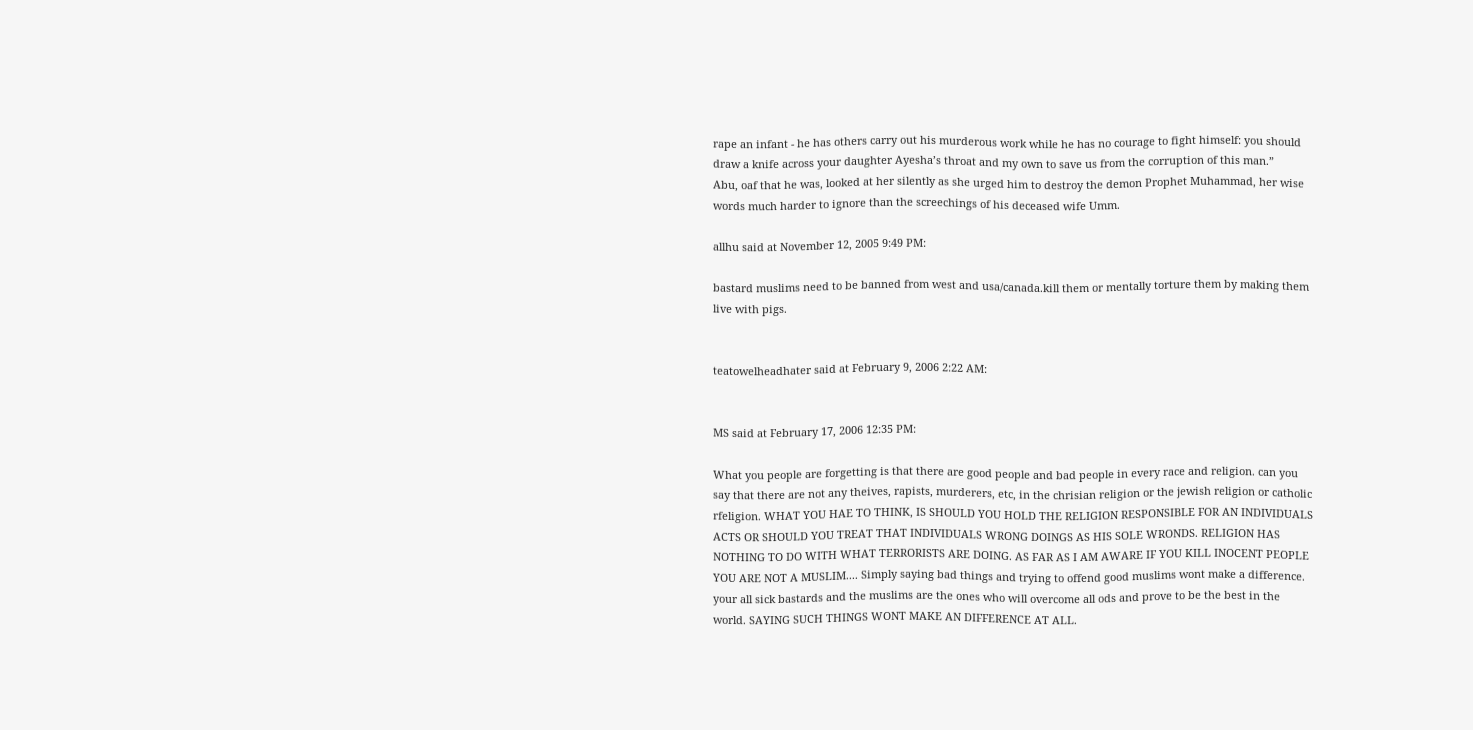rape an infant - he has others carry out his murderous work while he has no courage to fight himself: you should draw a knife across your daughter Ayesha’s throat and my own to save us from the corruption of this man.”
Abu, oaf that he was, looked at her silently as she urged him to destroy the demon Prophet Muhammad, her wise words much harder to ignore than the screechings of his deceased wife Umm.

allhu said at November 12, 2005 9:49 PM:

bastard muslims need to be banned from west and usa/canada.kill them or mentally torture them by making them live with pigs.


teatowelheadhater said at February 9, 2006 2:22 AM:


MS said at February 17, 2006 12:35 PM:

What you people are forgetting is that there are good people and bad people in every race and religion. can you say that there are not any theives, rapists, murderers, etc, in the chrisian religion or the jewish religion or catholic rfeligion. WHAT YOU HAE TO THINK, IS SHOULD YOU HOLD THE RELIGION RESPONSIBLE FOR AN INDIVIDUALS ACTS OR SHOULD YOU TREAT THAT INDIVIDUALS WRONG DOINGS AS HIS SOLE WRONDS. RELIGION HAS NOTHING TO DO WITH WHAT TERRORISTS ARE DOING. AS FAR AS I AM AWARE IF YOU KILL INOCENT PEOPLE YOU ARE NOT A MUSLIM.... Simply saying bad things and trying to offend good muslims wont make a difference.
your all sick bastards and the muslims are the ones who will overcome all ods and prove to be the best in the world. SAYING SUCH THINGS WONT MAKE AN DIFFERENCE AT ALL.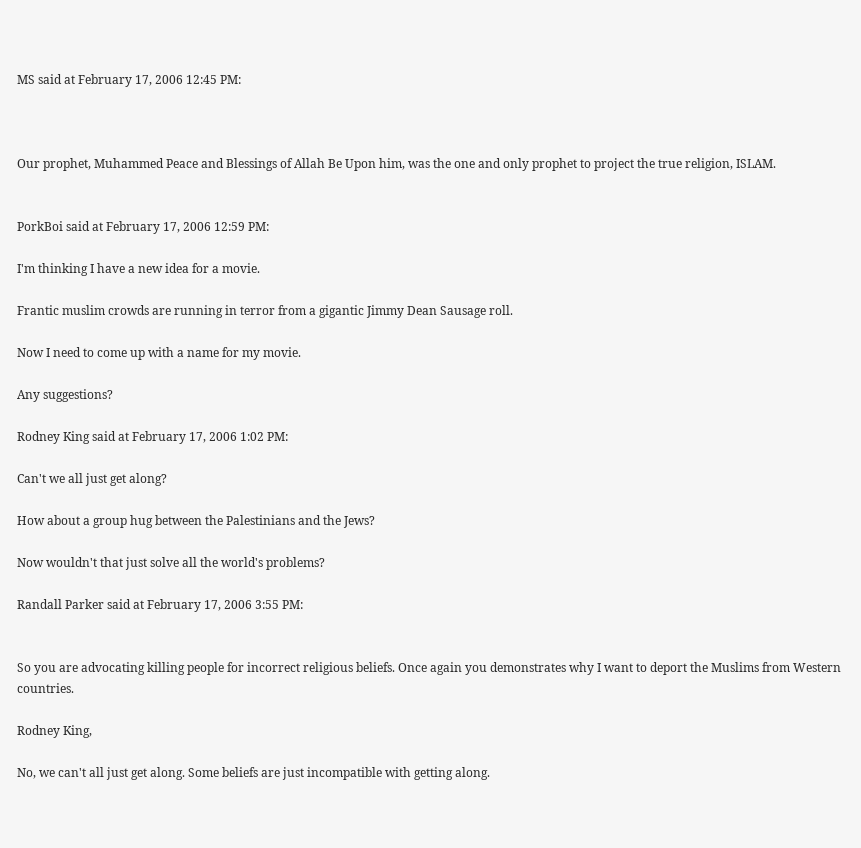MS said at February 17, 2006 12:45 PM:



Our prophet, Muhammed Peace and Blessings of Allah Be Upon him, was the one and only prophet to project the true religion, ISLAM.


PorkBoi said at February 17, 2006 12:59 PM:

I'm thinking I have a new idea for a movie.

Frantic muslim crowds are running in terror from a gigantic Jimmy Dean Sausage roll.

Now I need to come up with a name for my movie.

Any suggestions?

Rodney King said at February 17, 2006 1:02 PM:

Can't we all just get along?

How about a group hug between the Palestinians and the Jews?

Now wouldn't that just solve all the world's problems?

Randall Parker said at February 17, 2006 3:55 PM:


So you are advocating killing people for incorrect religious beliefs. Once again you demonstrates why I want to deport the Muslims from Western countries.

Rodney King,

No, we can't all just get along. Some beliefs are just incompatible with getting along.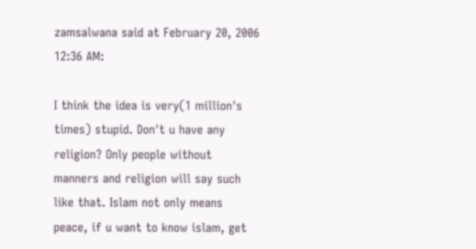zamsalwana said at February 20, 2006 12:36 AM:

I think the idea is very(1 million's times) stupid. Don't u have any religion? Only people without manners and religion will say such like that. Islam not only means peace, if u want to know islam, get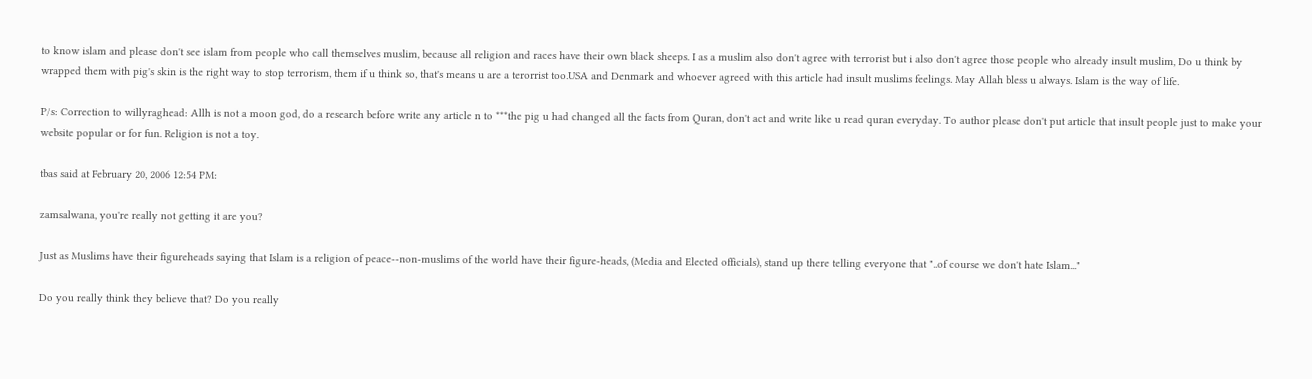to know islam and please don't see islam from people who call themselves muslim, because all religion and races have their own black sheeps. I as a muslim also don't agree with terrorist but i also don't agree those people who already insult muslim, Do u think by wrapped them with pig's skin is the right way to stop terrorism, them if u think so, that's means u are a terorrist too.USA and Denmark and whoever agreed with this article had insult muslims feelings. May Allah bless u always. Islam is the way of life.

P/s: Correction to willyraghead: Allh is not a moon god, do a research before write any article n to ***the pig u had changed all the facts from Quran, don't act and write like u read quran everyday. To author please don't put article that insult people just to make your website popular or for fun. Religion is not a toy.

tbas said at February 20, 2006 12:54 PM:

zamsalwana, you're really not getting it are you?

Just as Muslims have their figureheads saying that Islam is a religion of peace--non-muslims of the world have their figure-heads, (Media and Elected officials), stand up there telling everyone that "..of course we don't hate Islam..."

Do you really think they believe that? Do you really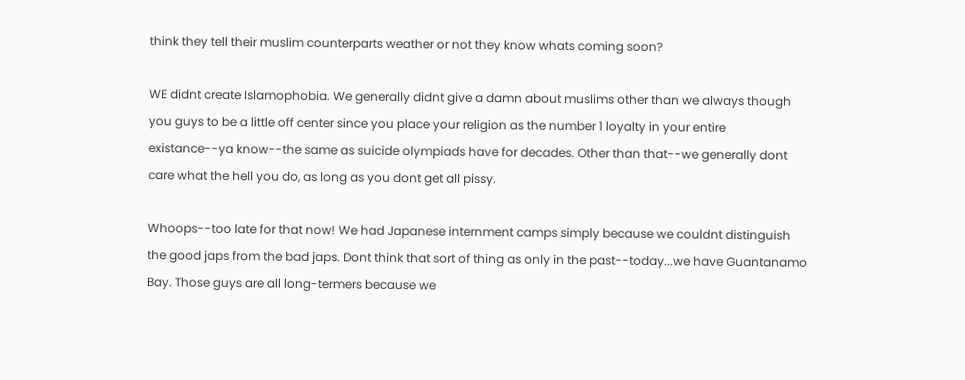think they tell their muslim counterparts weather or not they know whats coming soon?

WE didnt create Islamophobia. We generally didnt give a damn about muslims other than we always though you guys to be a little off center since you place your religion as the number 1 loyalty in your entire existance--ya know--the same as suicide olympiads have for decades. Other than that--we generally dont care what the hell you do, as long as you dont get all pissy.

Whoops--too late for that now! We had Japanese internment camps simply because we couldnt distinguish the good japs from the bad japs. Dont think that sort of thing as only in the past--today...we have Guantanamo Bay. Those guys are all long-termers because we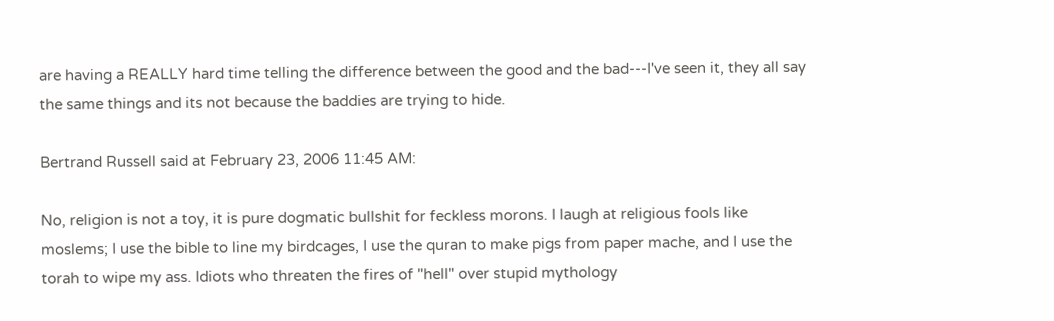are having a REALLY hard time telling the difference between the good and the bad---I've seen it, they all say the same things and its not because the baddies are trying to hide.

Bertrand Russell said at February 23, 2006 11:45 AM:

No, religion is not a toy, it is pure dogmatic bullshit for feckless morons. I laugh at religious fools like moslems; I use the bible to line my birdcages, I use the quran to make pigs from paper mache, and I use the torah to wipe my ass. Idiots who threaten the fires of "hell" over stupid mythology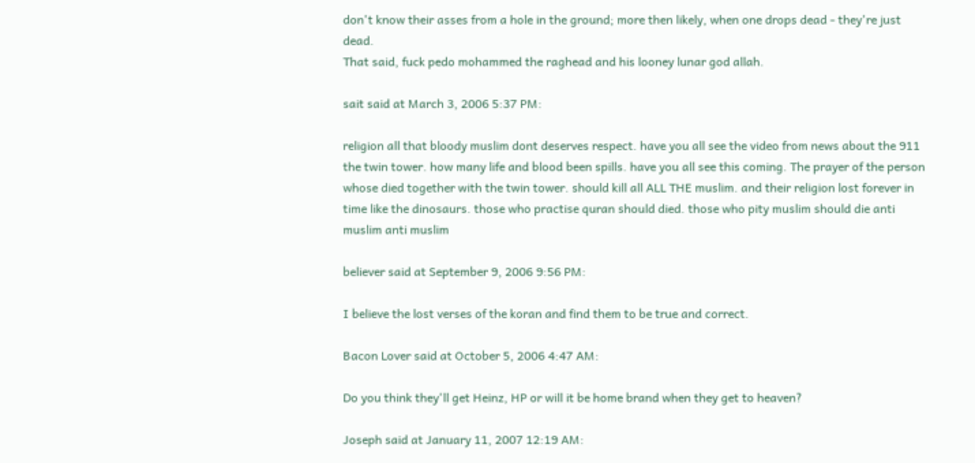don't know their asses from a hole in the ground; more then likely, when one drops dead - they're just dead.
That said, fuck pedo mohammed the raghead and his looney lunar god allah.

sait said at March 3, 2006 5:37 PM:

religion all that bloody muslim dont deserves respect. have you all see the video from news about the 911 the twin tower. how many life and blood been spills. have you all see this coming. The prayer of the person whose died together with the twin tower. should kill all ALL THE muslim. and their religion lost forever in time like the dinosaurs. those who practise quran should died. those who pity muslim should die anti muslim anti muslim

believer said at September 9, 2006 9:56 PM:

I believe the lost verses of the koran and find them to be true and correct.

Bacon Lover said at October 5, 2006 4:47 AM:

Do you think they'll get Heinz, HP or will it be home brand when they get to heaven?

Joseph said at January 11, 2007 12:19 AM: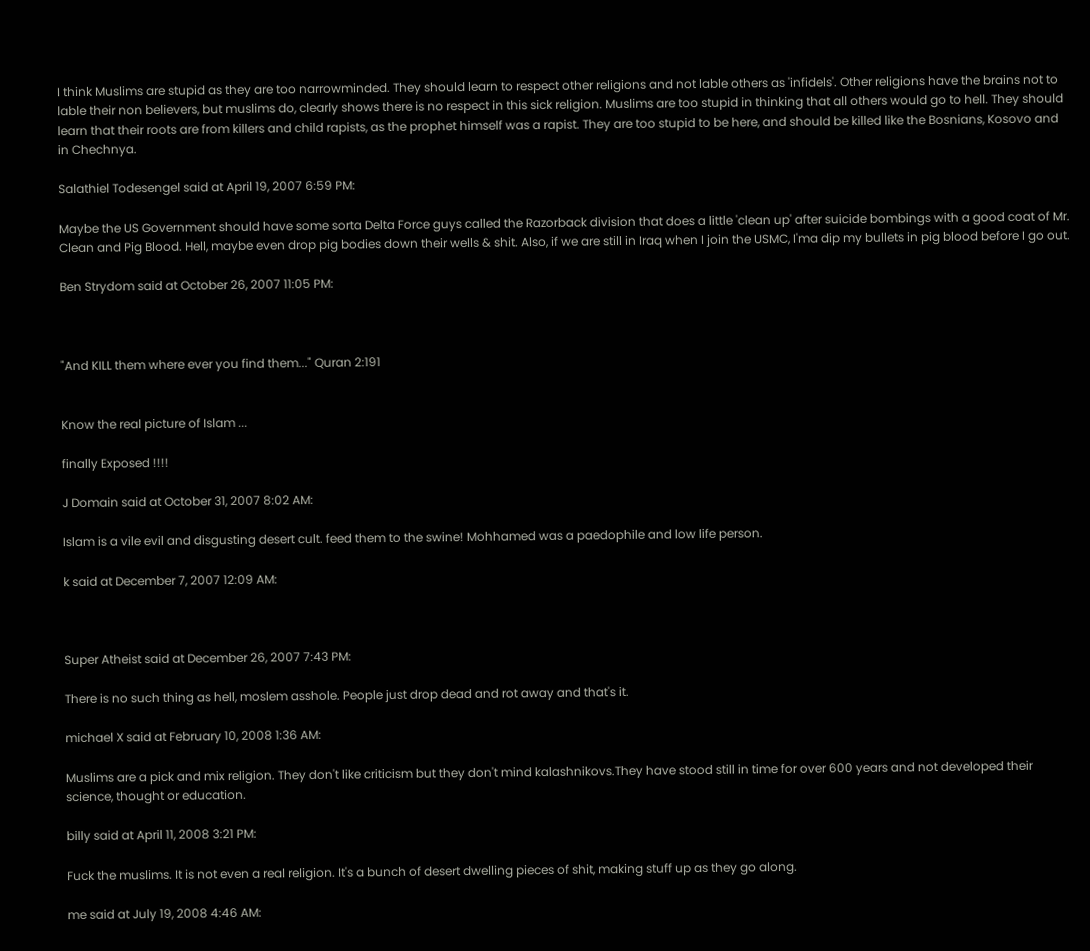I think Muslims are stupid as they are too narrowminded. They should learn to respect other religions and not lable others as 'infidels'. Other religions have the brains not to lable their non believers, but muslims do, clearly shows there is no respect in this sick religion. Muslims are too stupid in thinking that all others would go to hell. They should learn that their roots are from killers and child rapists, as the prophet himself was a rapist. They are too stupid to be here, and should be killed like the Bosnians, Kosovo and in Chechnya.

Salathiel Todesengel said at April 19, 2007 6:59 PM:

Maybe the US Government should have some sorta Delta Force guys called the Razorback division that does a little 'clean up' after suicide bombings with a good coat of Mr. Clean and Pig Blood. Hell, maybe even drop pig bodies down their wells & shit. Also, if we are still in Iraq when I join the USMC, I'ma dip my bullets in pig blood before I go out.

Ben Strydom said at October 26, 2007 11:05 PM:



"And KILL them where ever you find them..." Quran 2:191


Know the real picture of Islam ...

finally Exposed !!!!

J Domain said at October 31, 2007 8:02 AM:

Islam is a vile evil and disgusting desert cult. feed them to the swine! Mohhamed was a paedophile and low life person.

k said at December 7, 2007 12:09 AM:



Super Atheist said at December 26, 2007 7:43 PM:

There is no such thing as hell, moslem asshole. People just drop dead and rot away and that's it.

michael X said at February 10, 2008 1:36 AM:

Muslims are a pick and mix religion. They don't like criticism but they don't mind kalashnikovs.They have stood still in time for over 600 years and not developed their science, thought or education.

billy said at April 11, 2008 3:21 PM:

Fuck the muslims. It is not even a real religion. It's a bunch of desert dwelling pieces of shit, making stuff up as they go along.

me said at July 19, 2008 4:46 AM: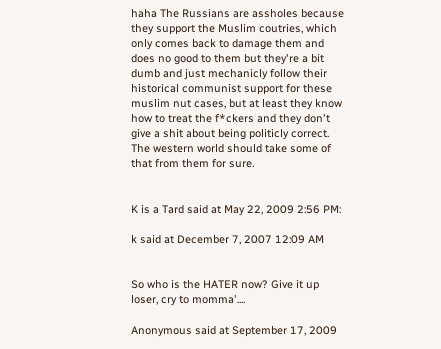haha The Russians are assholes because they support the Muslim coutries, which only comes back to damage them and does no good to them but they're a bit dumb and just mechanicly follow their historical communist support for these muslim nut cases, but at least they know how to treat the f*ckers and they don't give a shit about being politicly correct. The western world should take some of that from them for sure.


K is a Tard said at May 22, 2009 2:56 PM:

k said at December 7, 2007 12:09 AM


So who is the HATER now? Give it up loser, cry to momma'....

Anonymous said at September 17, 2009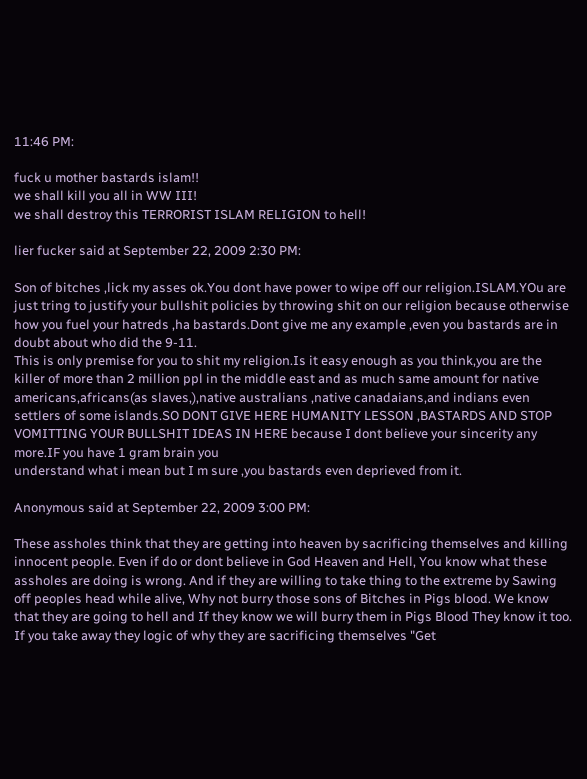11:46 PM:

fuck u mother bastards islam!!
we shall kill you all in WW III!
we shall destroy this TERRORIST ISLAM RELIGION to hell!

lier fucker said at September 22, 2009 2:30 PM:

Son of bitches ,lick my asses ok.You dont have power to wipe off our religion.ISLAM.YOu are just tring to justify your bullshit policies by throwing shit on our religion because otherwise how you fuel your hatreds ,ha bastards.Dont give me any example ,even you bastards are in doubt about who did the 9-11.
This is only premise for you to shit my religion.Is it easy enough as you think,you are the killer of more than 2 million ppl in the middle east and as much same amount for native americans,africans(as slaves,),native australians ,native canadaians,and indians even settlers of some islands.SO DONT GIVE HERE HUMANITY LESSON ,BASTARDS AND STOP VOMITTING YOUR BULLSHIT IDEAS IN HERE because I dont believe your sincerity any more.IF you have 1 gram brain you
understand what i mean but I m sure ,you bastards even deprieved from it.

Anonymous said at September 22, 2009 3:00 PM:

These assholes think that they are getting into heaven by sacrificing themselves and killing innocent people. Even if do or dont believe in God Heaven and Hell, You know what these assholes are doing is wrong. And if they are willing to take thing to the extreme by Sawing off peoples head while alive, Why not burry those sons of Bitches in Pigs blood. We know that they are going to hell and If they know we will burry them in Pigs Blood They know it too. If you take away they logic of why they are sacrificing themselves "Get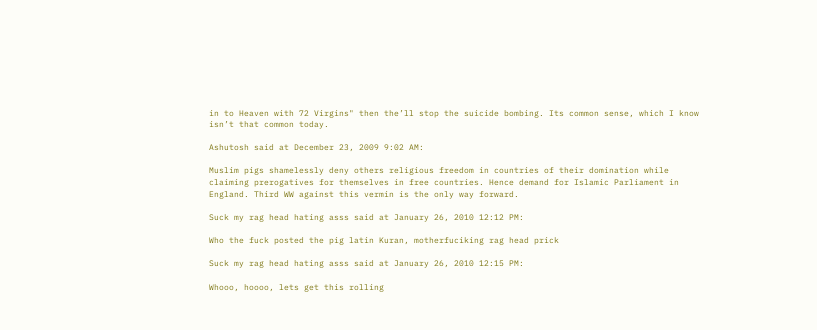in to Heaven with 72 Virgins" then the’ll stop the suicide bombing. Its common sense, which I know isn’t that common today.

Ashutosh said at December 23, 2009 9:02 AM:

Muslim pigs shamelessly deny others religious freedom in countries of their domination while claiming prerogatives for themselves in free countries. Hence demand for Islamic Parliament in England. Third WW against this vermin is the only way forward.

Suck my rag head hating asss said at January 26, 2010 12:12 PM:

Who the fuck posted the pig latin Kuran, motherfuciking rag head prick

Suck my rag head hating asss said at January 26, 2010 12:15 PM:

Whooo, hoooo, lets get this rolling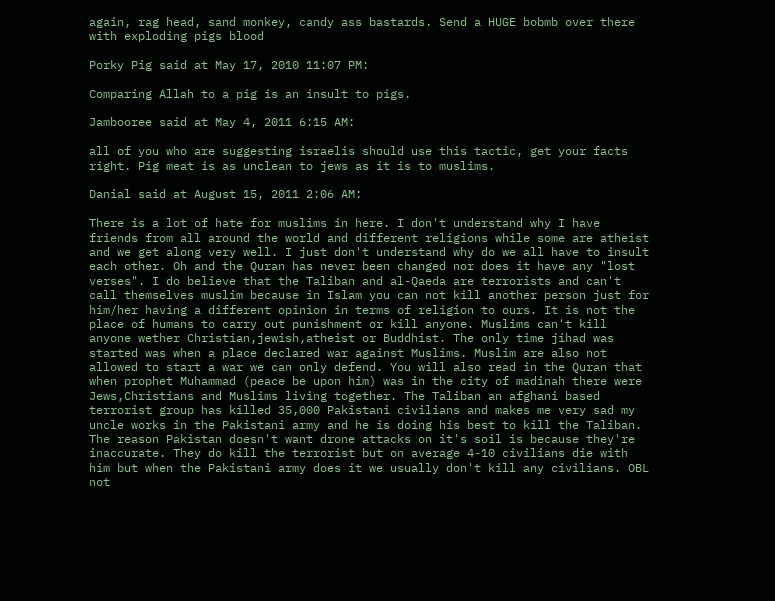again, rag head, sand monkey, candy ass bastards. Send a HUGE bobmb over there with exploding pigs blood

Porky Pig said at May 17, 2010 11:07 PM:

Comparing Allah to a pig is an insult to pigs.

Jambooree said at May 4, 2011 6:15 AM:

all of you who are suggesting israelis should use this tactic, get your facts right. Pig meat is as unclean to jews as it is to muslims.

Danial said at August 15, 2011 2:06 AM:

There is a lot of hate for muslims in here. I don't understand why I have friends from all around the world and different religions while some are atheist and we get along very well. I just don't understand why do we all have to insult each other. Oh and the Quran has never been changed nor does it have any "lost verses". I do believe that the Taliban and al-Qaeda are terrorists and can't call themselves muslim because in Islam you can not kill another person just for him/her having a different opinion in terms of religion to ours. It is not the place of humans to carry out punishment or kill anyone. Muslims can't kill anyone wether Christian,jewish,atheist or Buddhist. The only time jihad was started was when a place declared war against Muslims. Muslim are also not allowed to start a war we can only defend. You will also read in the Quran that when prophet Muhammad (peace be upon him) was in the city of madinah there were Jews,Christians and Muslims living together. The Taliban an afghani based terrorist group has killed 35,000 Pakistani civilians and makes me very sad my uncle works in the Pakistani army and he is doing his best to kill the Taliban. The reason Pakistan doesn't want drone attacks on it's soil is because they're inaccurate. They do kill the terrorist but on average 4-10 civilians die with him but when the Pakistani army does it we usually don't kill any civilians. OBL not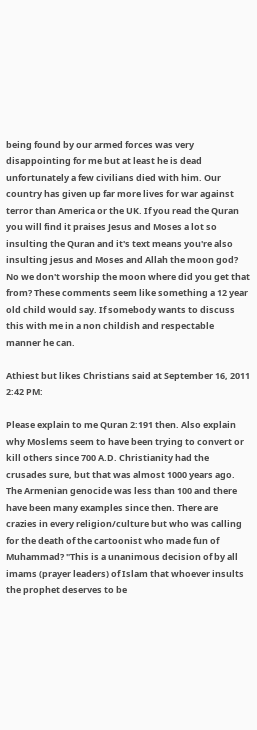being found by our armed forces was very disappointing for me but at least he is dead unfortunately a few civilians died with him. Our country has given up far more lives for war against terror than America or the UK. If you read the Quran you will find it praises Jesus and Moses a lot so insulting the Quran and it's text means you're also insulting jesus and Moses and Allah the moon god? No we don't worship the moon where did you get that from? These comments seem like something a 12 year old child would say. If somebody wants to discuss this with me in a non childish and respectable manner he can.

Athiest but likes Christians said at September 16, 2011 2:42 PM:

Please explain to me Quran 2:191 then. Also explain why Moslems seem to have been trying to convert or kill others since 700 A.D. Christianity had the crusades sure, but that was almost 1000 years ago. The Armenian genocide was less than 100 and there have been many examples since then. There are crazies in every religion/culture but who was calling for the death of the cartoonist who made fun of Muhammad? "This is a unanimous decision of by all imams (prayer leaders) of Islam that whoever insults the prophet deserves to be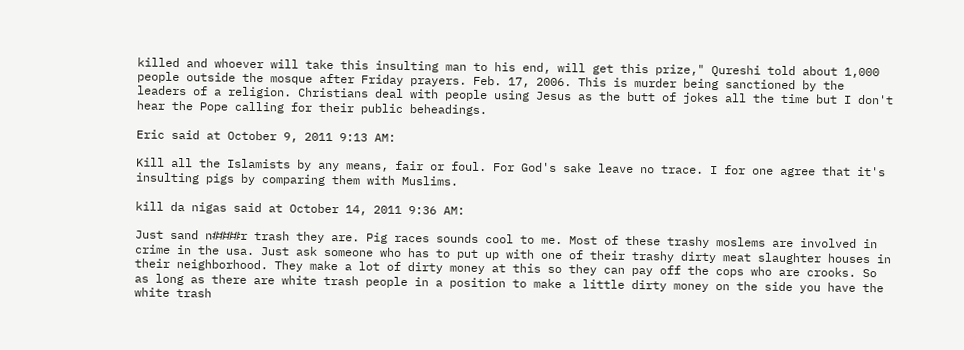killed and whoever will take this insulting man to his end, will get this prize," Qureshi told about 1,000 people outside the mosque after Friday prayers. Feb. 17, 2006. This is murder being sanctioned by the leaders of a religion. Christians deal with people using Jesus as the butt of jokes all the time but I don't hear the Pope calling for their public beheadings.

Eric said at October 9, 2011 9:13 AM:

Kill all the Islamists by any means, fair or foul. For God's sake leave no trace. I for one agree that it's insulting pigs by comparing them with Muslims.

kill da nigas said at October 14, 2011 9:36 AM:

Just sand n####r trash they are. Pig races sounds cool to me. Most of these trashy moslems are involved in crime in the usa. Just ask someone who has to put up with one of their trashy dirty meat slaughter houses in their neighborhood. They make a lot of dirty money at this so they can pay off the cops who are crooks. So as long as there are white trash people in a position to make a little dirty money on the side you have the white trash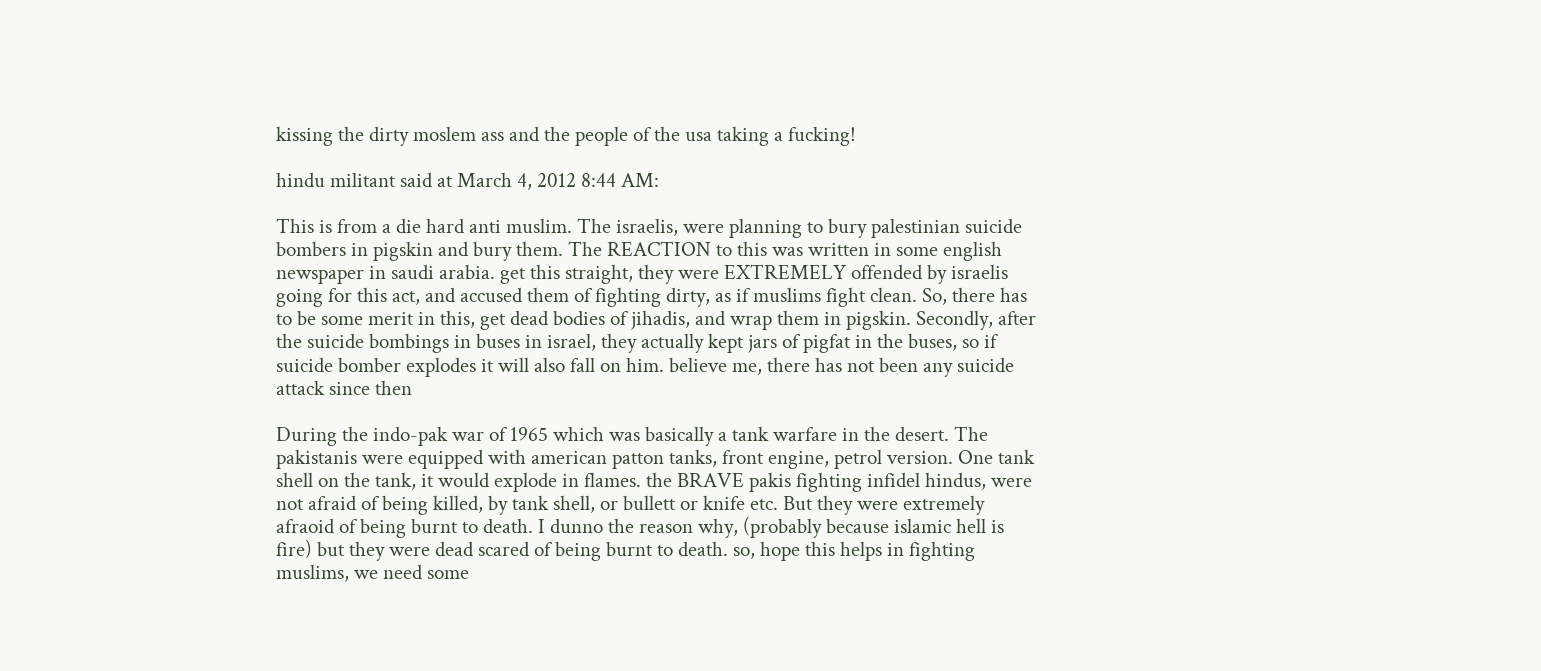kissing the dirty moslem ass and the people of the usa taking a fucking!

hindu militant said at March 4, 2012 8:44 AM:

This is from a die hard anti muslim. The israelis, were planning to bury palestinian suicide bombers in pigskin and bury them. The REACTION to this was written in some english newspaper in saudi arabia. get this straight, they were EXTREMELY offended by israelis going for this act, and accused them of fighting dirty, as if muslims fight clean. So, there has to be some merit in this, get dead bodies of jihadis, and wrap them in pigskin. Secondly, after the suicide bombings in buses in israel, they actually kept jars of pigfat in the buses, so if suicide bomber explodes it will also fall on him. believe me, there has not been any suicide attack since then

During the indo-pak war of 1965 which was basically a tank warfare in the desert. The pakistanis were equipped with american patton tanks, front engine, petrol version. One tank shell on the tank, it would explode in flames. the BRAVE pakis fighting infidel hindus, were not afraid of being killed, by tank shell, or bullett or knife etc. But they were extremely afraoid of being burnt to death. I dunno the reason why, (probably because islamic hell is fire) but they were dead scared of being burnt to death. so, hope this helps in fighting muslims, we need some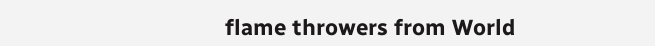flame throwers from World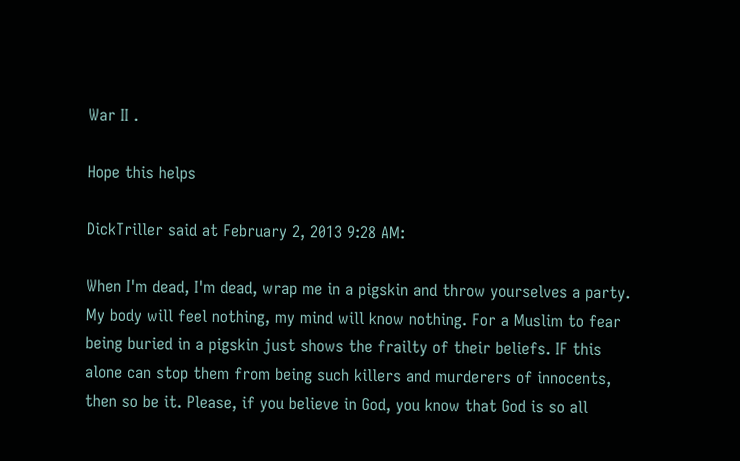War II .

Hope this helps

DickTriller said at February 2, 2013 9:28 AM:

When I'm dead, I'm dead, wrap me in a pigskin and throw yourselves a party. My body will feel nothing, my mind will know nothing. For a Muslim to fear being buried in a pigskin just shows the frailty of their beliefs. IF this alone can stop them from being such killers and murderers of innocents, then so be it. Please, if you believe in God, you know that God is so all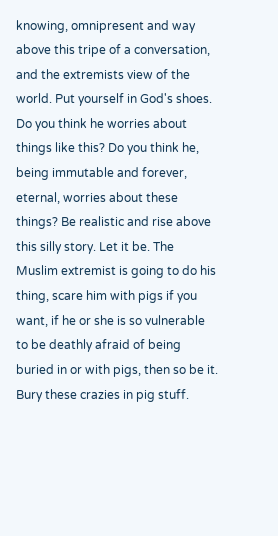knowing, omnipresent and way above this tripe of a conversation, and the extremists view of the world. Put yourself in God's shoes. Do you think he worries about things like this? Do you think he, being immutable and forever, eternal, worries about these things? Be realistic and rise above this silly story. Let it be. The Muslim extremist is going to do his thing, scare him with pigs if you want, if he or she is so vulnerable to be deathly afraid of being buried in or with pigs, then so be it. Bury these crazies in pig stuff.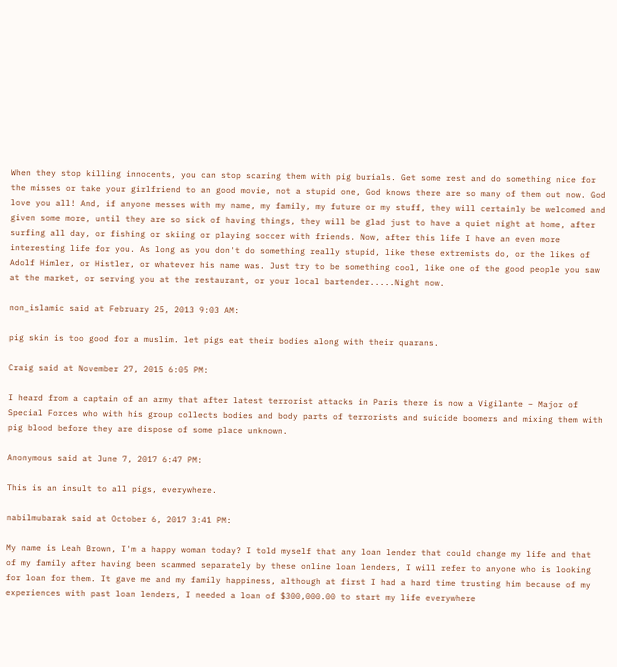When they stop killing innocents, you can stop scaring them with pig burials. Get some rest and do something nice for the misses or take your girlfriend to an good movie, not a stupid one, God knows there are so many of them out now. God love you all! And, if anyone messes with my name, my family, my future or my stuff, they will certainly be welcomed and given some more, until they are so sick of having things, they will be glad just to have a quiet night at home, after surfing all day, or fishing or skiing or playing soccer with friends. Now, after this life I have an even more interesting life for you. As long as you don't do something really stupid, like these extremists do, or the likes of Adolf Himler, or Histler, or whatever his name was. Just try to be something cool, like one of the good people you saw at the market, or serving you at the restaurant, or your local bartender.....Night now.

non_islamic said at February 25, 2013 9:03 AM:

pig skin is too good for a muslim. let pigs eat their bodies along with their quarans.

Craig said at November 27, 2015 6:05 PM:

I heard from a captain of an army that after latest terrorist attacks in Paris there is now a Vigilante – Major of Special Forces who with his group collects bodies and body parts of terrorists and suicide boomers and mixing them with pig blood before they are dispose of some place unknown.

Anonymous said at June 7, 2017 6:47 PM:

This is an insult to all pigs, everywhere.

nabilmubarak said at October 6, 2017 3:41 PM:

My name is Leah Brown, I'm a happy woman today? I told myself that any loan lender that could change my life and that of my family after having been scammed separately by these online loan lenders, I will refer to anyone who is looking for loan for them. It gave me and my family happiness, although at first I had a hard time trusting him because of my experiences with past loan lenders, I needed a loan of $300,000.00 to start my life everywhere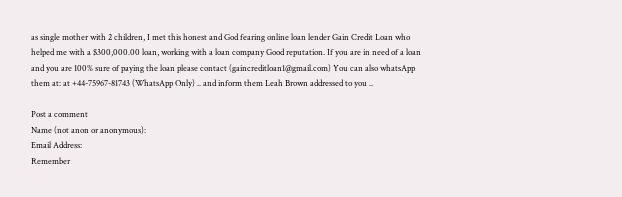as single mother with 2 children, I met this honest and God fearing online loan lender Gain Credit Loan who helped me with a $300,000.00 loan, working with a loan company Good reputation. If you are in need of a loan and you are 100% sure of paying the loan please contact (gaincreditloan1@gmail.com) You can also whatsApp them at: at +44-75967-81743 (WhatsApp Only) .. and inform them Leah Brown addressed to you ..

Post a comment
Name (not anon or anonymous):
Email Address:
Remember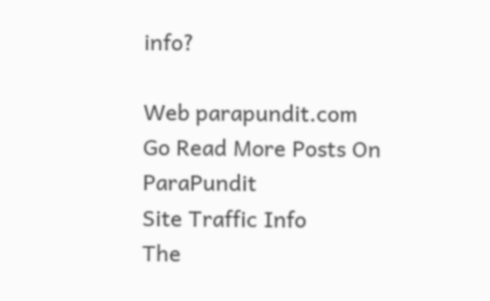info?

Web parapundit.com
Go Read More Posts On ParaPundit
Site Traffic Info
The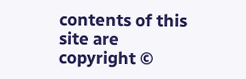contents of this site are copyright ©